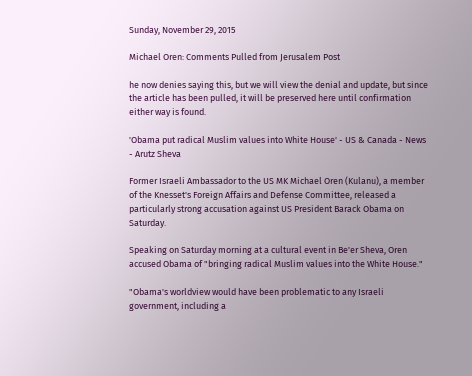Sunday, November 29, 2015

Michael Oren: Comments Pulled from Jerusalem Post

he now denies saying this, but we will view the denial and update, but since the article has been pulled, it will be preserved here until confirmation either way is found.

'Obama put radical Muslim values into White House' - US & Canada - News - Arutz Sheva

Former Israeli Ambassador to the US MK Michael Oren (Kulanu), a member of the Knesset's Foreign Affairs and Defense Committee, released a particularly strong accusation against US President Barack Obama on Saturday.

Speaking on Saturday morning at a cultural event in Be'er Sheva, Oren accused Obama of "bringing radical Muslim values into the White House."

"Obama's worldview would have been problematic to any Israeli government, including a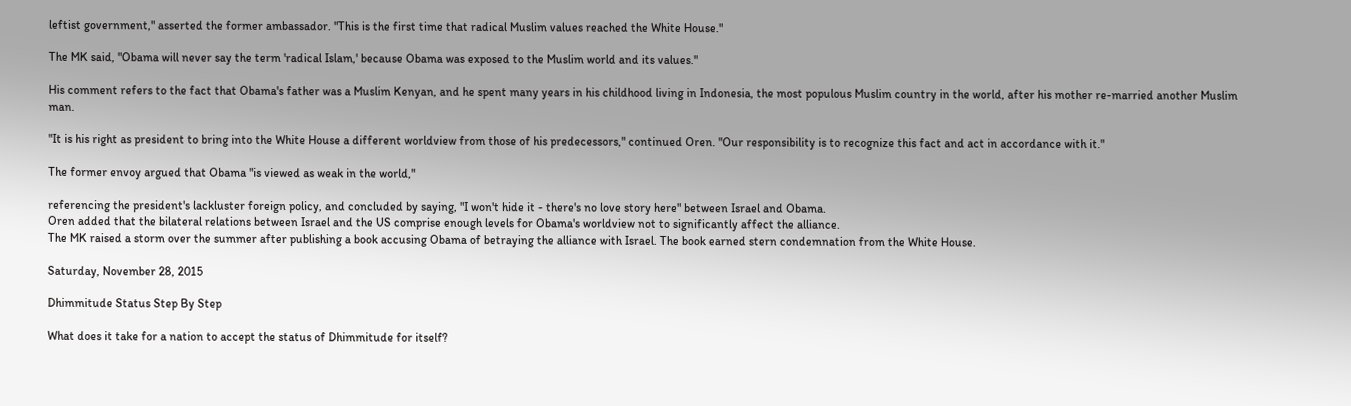leftist government," asserted the former ambassador. "This is the first time that radical Muslim values reached the White House."

The MK said, "Obama will never say the term 'radical Islam,' because Obama was exposed to the Muslim world and its values."

His comment refers to the fact that Obama's father was a Muslim Kenyan, and he spent many years in his childhood living in Indonesia, the most populous Muslim country in the world, after his mother re-married another Muslim man.

"It is his right as president to bring into the White House a different worldview from those of his predecessors," continued Oren. "Our responsibility is to recognize this fact and act in accordance with it."

The former envoy argued that Obama "is viewed as weak in the world,"

referencing the president's lackluster foreign policy, and concluded by saying, "I won't hide it - there's no love story here" between Israel and Obama.
Oren added that the bilateral relations between Israel and the US comprise enough levels for Obama's worldview not to significantly affect the alliance.
The MK raised a storm over the summer after publishing a book accusing Obama of betraying the alliance with Israel. The book earned stern condemnation from the White House.

Saturday, November 28, 2015

Dhimmitude Status Step By Step

What does it take for a nation to accept the status of Dhimmitude for itself?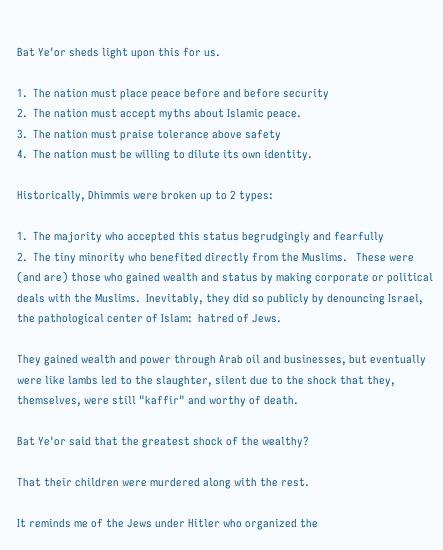Bat Ye'or sheds light upon this for us.

1.  The nation must place peace before and before security
2.  The nation must accept myths about Islamic peace.
3.  The nation must praise tolerance above safety
4.  The nation must be willing to dilute its own identity.

Historically, Dhimmis were broken up to 2 types:

1.  The majority who accepted this status begrudgingly and fearfully
2.  The tiny minority who benefited directly from the Muslims.   These were (and are) those who gained wealth and status by making corporate or political deals with the Muslims.  Inevitably, they did so publicly by denouncing Israel, the pathological center of Islam:  hatred of Jews.

They gained wealth and power through Arab oil and businesses, but eventually were like lambs led to the slaughter, silent due to the shock that they, themselves, were still "kaffir" and worthy of death.

Bat Ye'or said that the greatest shock of the wealthy?

That their children were murdered along with the rest.

It reminds me of the Jews under Hitler who organized the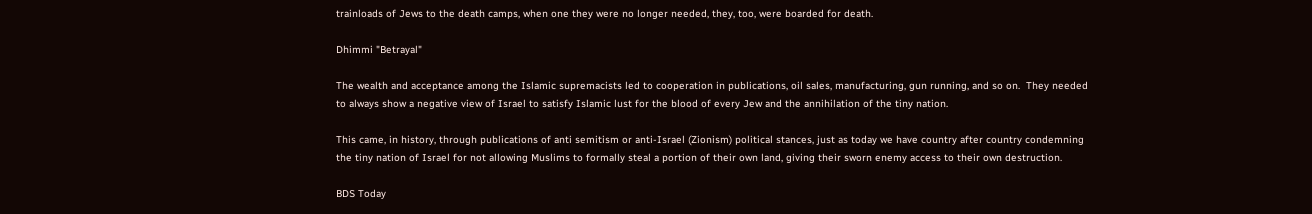trainloads of Jews to the death camps, when one they were no longer needed, they, too, were boarded for death.

Dhimmi "Betrayal"

The wealth and acceptance among the Islamic supremacists led to cooperation in publications, oil sales, manufacturing, gun running, and so on.  They needed to always show a negative view of Israel to satisfy Islamic lust for the blood of every Jew and the annihilation of the tiny nation.

This came, in history, through publications of anti semitism or anti-Israel (Zionism) political stances, just as today we have country after country condemning the tiny nation of Israel for not allowing Muslims to formally steal a portion of their own land, giving their sworn enemy access to their own destruction.

BDS Today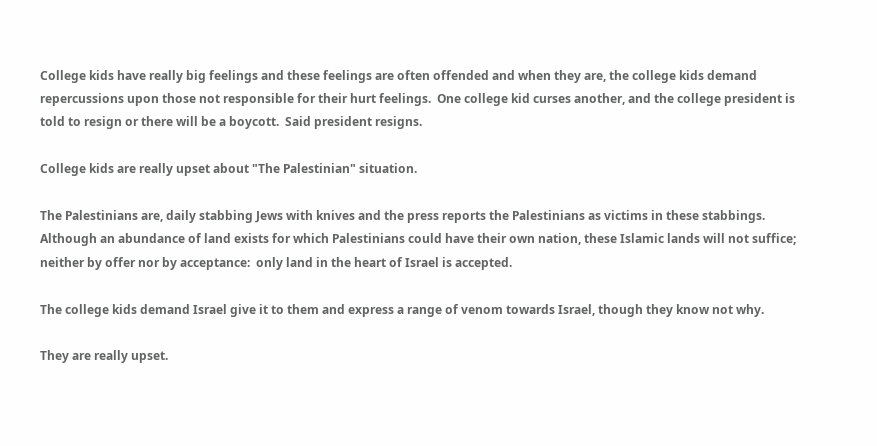College kids have really big feelings and these feelings are often offended and when they are, the college kids demand repercussions upon those not responsible for their hurt feelings.  One college kid curses another, and the college president is told to resign or there will be a boycott.  Said president resigns.

College kids are really upset about "The Palestinian" situation.

The Palestinians are, daily stabbing Jews with knives and the press reports the Palestinians as victims in these stabbings.  Although an abundance of land exists for which Palestinians could have their own nation, these Islamic lands will not suffice; neither by offer nor by acceptance:  only land in the heart of Israel is accepted.

The college kids demand Israel give it to them and express a range of venom towards Israel, though they know not why.

They are really upset.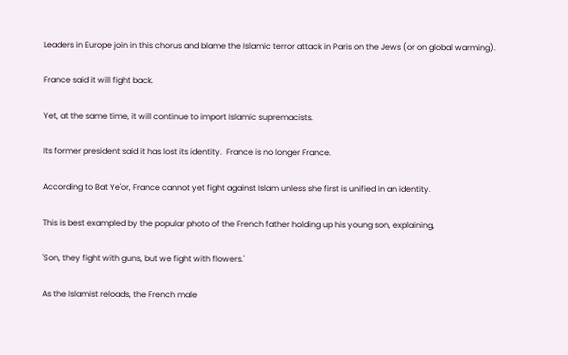Leaders in Europe join in this chorus and blame the Islamic terror attack in Paris on the Jews (or on global warming).

France said it will fight back.

Yet, at the same time, it will continue to import Islamic supremacists.

Its former president said it has lost its identity.  France is no longer France.

According to Bat Ye'or, France cannot yet fight against Islam unless she first is unified in an identity.

This is best exampled by the popular photo of the French father holding up his young son, explaining,

'Son, they fight with guns, but we fight with flowers.'

As the Islamist reloads, the French male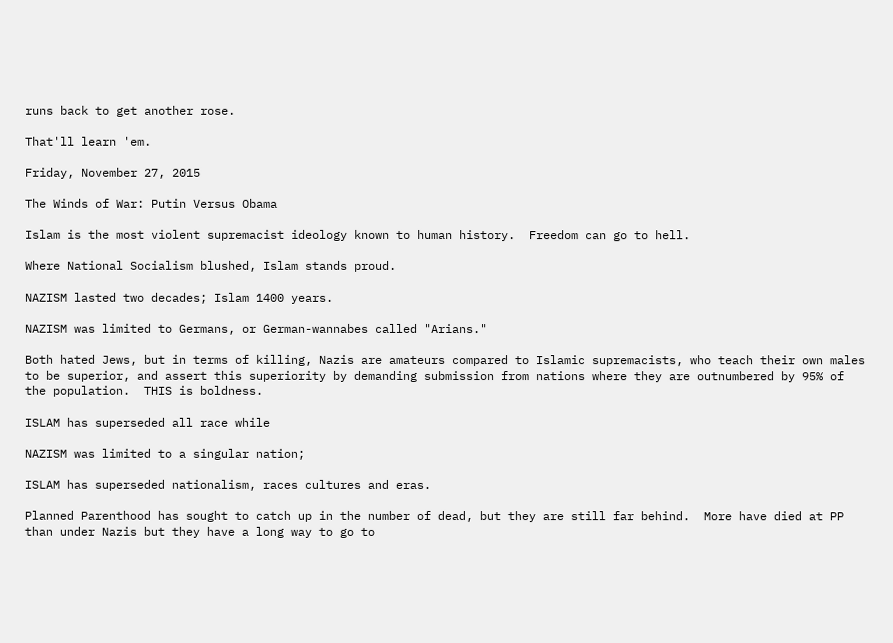runs back to get another rose.

That'll learn 'em.

Friday, November 27, 2015

The Winds of War: Putin Versus Obama

Islam is the most violent supremacist ideology known to human history.  Freedom can go to hell.

Where National Socialism blushed, Islam stands proud.

NAZISM lasted two decades; Islam 1400 years.

NAZISM was limited to Germans, or German-wannabes called "Arians."

Both hated Jews, but in terms of killing, Nazis are amateurs compared to Islamic supremacists, who teach their own males to be superior, and assert this superiority by demanding submission from nations where they are outnumbered by 95% of the population.  THIS is boldness.

ISLAM has superseded all race while

NAZISM was limited to a singular nation;

ISLAM has superseded nationalism, races cultures and eras.

Planned Parenthood has sought to catch up in the number of dead, but they are still far behind.  More have died at PP than under Nazis but they have a long way to go to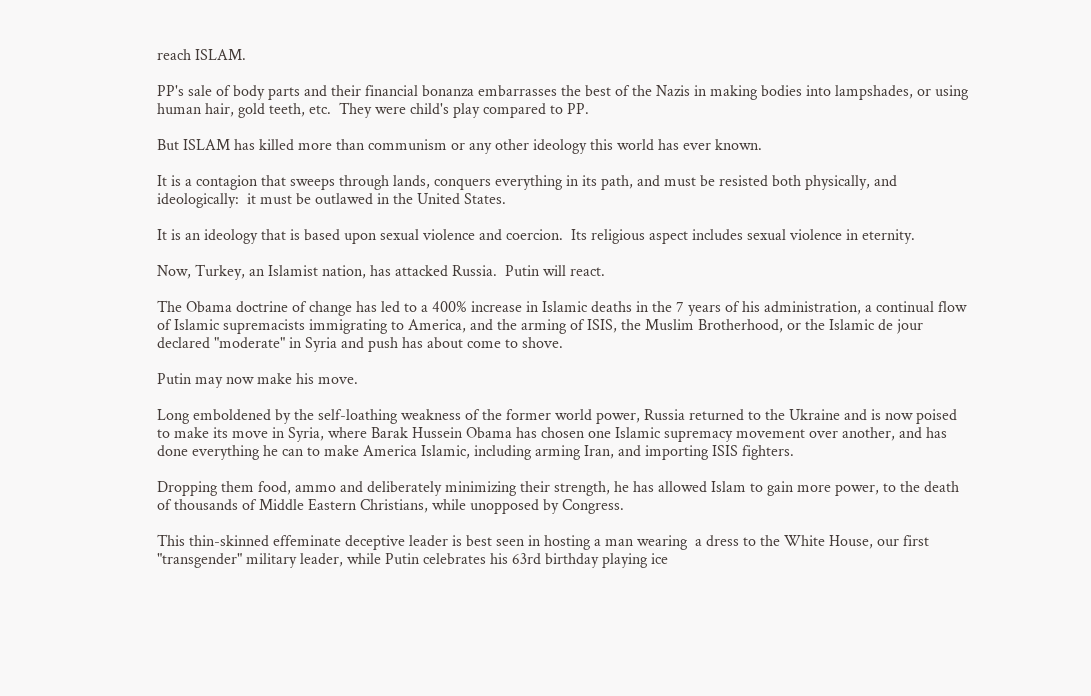reach ISLAM.

PP's sale of body parts and their financial bonanza embarrasses the best of the Nazis in making bodies into lampshades, or using human hair, gold teeth, etc.  They were child's play compared to PP.

But ISLAM has killed more than communism or any other ideology this world has ever known.

It is a contagion that sweeps through lands, conquers everything in its path, and must be resisted both physically, and ideologically:  it must be outlawed in the United States.

It is an ideology that is based upon sexual violence and coercion.  Its religious aspect includes sexual violence in eternity.

Now, Turkey, an Islamist nation, has attacked Russia.  Putin will react.

The Obama doctrine of change has led to a 400% increase in Islamic deaths in the 7 years of his administration, a continual flow of Islamic supremacists immigrating to America, and the arming of ISIS, the Muslim Brotherhood, or the Islamic de jour declared "moderate" in Syria and push has about come to shove.

Putin may now make his move.

Long emboldened by the self-loathing weakness of the former world power, Russia returned to the Ukraine and is now poised to make its move in Syria, where Barak Hussein Obama has chosen one Islamic supremacy movement over another, and has done everything he can to make America Islamic, including arming Iran, and importing ISIS fighters.

Dropping them food, ammo and deliberately minimizing their strength, he has allowed Islam to gain more power, to the death of thousands of Middle Eastern Christians, while unopposed by Congress.

This thin-skinned effeminate deceptive leader is best seen in hosting a man wearing  a dress to the White House, our first "transgender" military leader, while Putin celebrates his 63rd birthday playing ice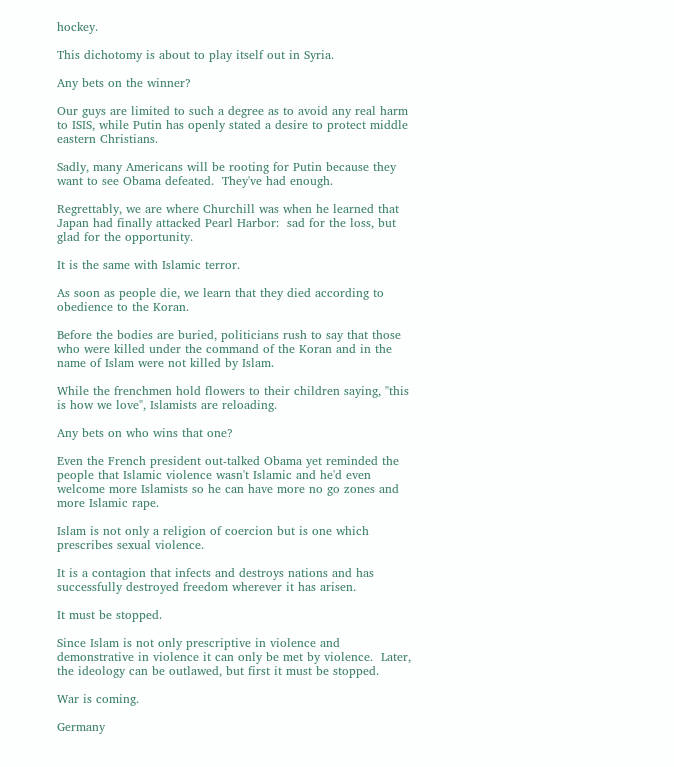hockey.

This dichotomy is about to play itself out in Syria.

Any bets on the winner?

Our guys are limited to such a degree as to avoid any real harm to ISIS, while Putin has openly stated a desire to protect middle eastern Christians.

Sadly, many Americans will be rooting for Putin because they want to see Obama defeated.  They've had enough.

Regrettably, we are where Churchill was when he learned that Japan had finally attacked Pearl Harbor:  sad for the loss, but glad for the opportunity.

It is the same with Islamic terror.

As soon as people die, we learn that they died according to obedience to the Koran.

Before the bodies are buried, politicians rush to say that those who were killed under the command of the Koran and in the name of Islam were not killed by Islam.

While the frenchmen hold flowers to their children saying, "this is how we love", Islamists are reloading.

Any bets on who wins that one?

Even the French president out-talked Obama yet reminded the people that Islamic violence wasn't Islamic and he'd even welcome more Islamists so he can have more no go zones and more Islamic rape.

Islam is not only a religion of coercion but is one which prescribes sexual violence.

It is a contagion that infects and destroys nations and has successfully destroyed freedom wherever it has arisen.

It must be stopped.

Since Islam is not only prescriptive in violence and demonstrative in violence it can only be met by violence.  Later, the ideology can be outlawed, but first it must be stopped.

War is coming.

Germany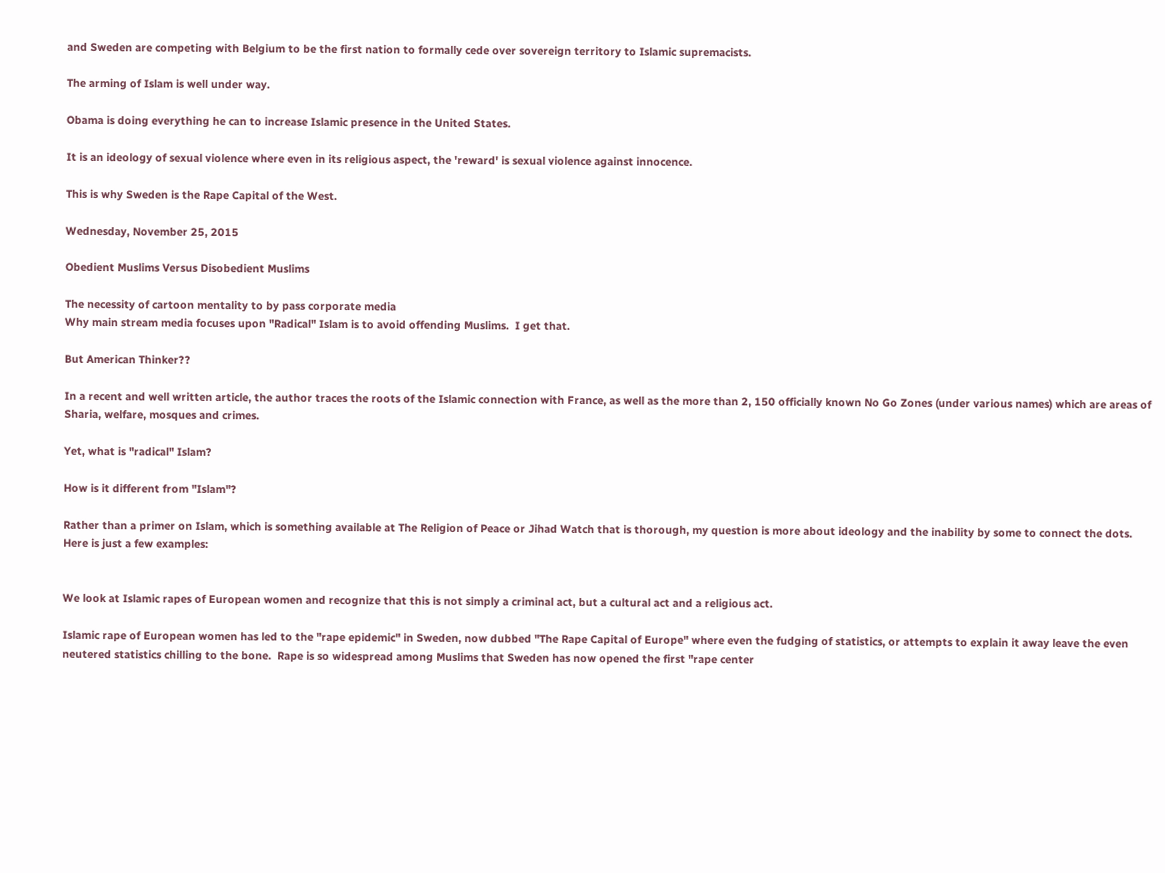and Sweden are competing with Belgium to be the first nation to formally cede over sovereign territory to Islamic supremacists.

The arming of Islam is well under way.

Obama is doing everything he can to increase Islamic presence in the United States.

It is an ideology of sexual violence where even in its religious aspect, the 'reward' is sexual violence against innocence.

This is why Sweden is the Rape Capital of the West.

Wednesday, November 25, 2015

Obedient Muslims Versus Disobedient Muslims

The necessity of cartoon mentality to by pass corporate media
Why main stream media focuses upon "Radical" Islam is to avoid offending Muslims.  I get that.

But American Thinker??

In a recent and well written article, the author traces the roots of the Islamic connection with France, as well as the more than 2, 150 officially known No Go Zones (under various names) which are areas of Sharia, welfare, mosques and crimes.

Yet, what is "radical" Islam?

How is it different from "Islam"?

Rather than a primer on Islam, which is something available at The Religion of Peace or Jihad Watch that is thorough, my question is more about ideology and the inability by some to connect the dots. Here is just a few examples:


We look at Islamic rapes of European women and recognize that this is not simply a criminal act, but a cultural act and a religious act.

Islamic rape of European women has led to the "rape epidemic" in Sweden, now dubbed "The Rape Capital of Europe" where even the fudging of statistics, or attempts to explain it away leave the even neutered statistics chilling to the bone.  Rape is so widespread among Muslims that Sweden has now opened the first "rape center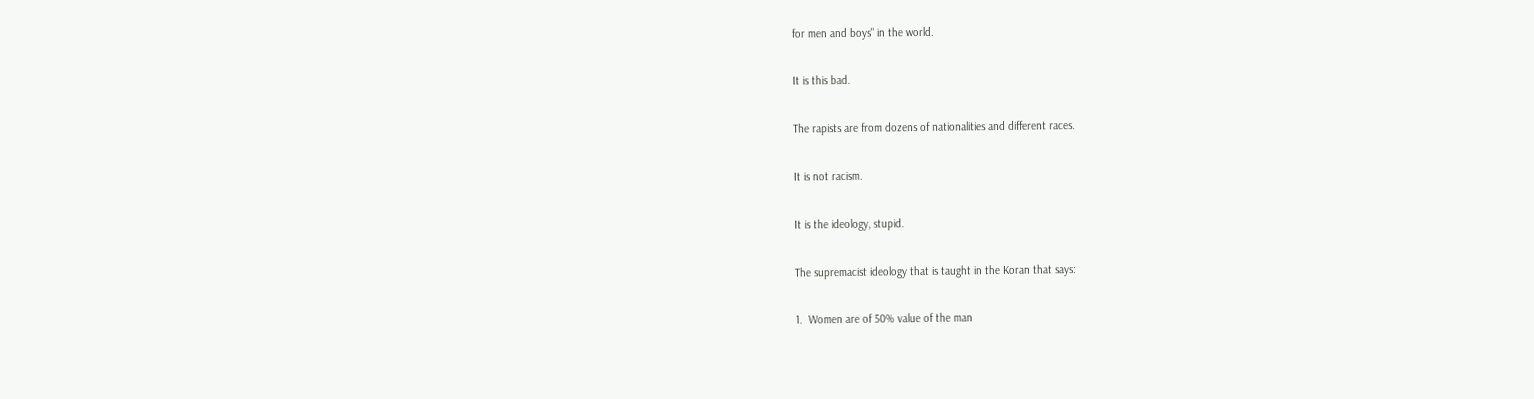for men and boys" in the world.

It is this bad.

The rapists are from dozens of nationalities and different races.

It is not racism.

It is the ideology, stupid.

The supremacist ideology that is taught in the Koran that says:

1.  Women are of 50% value of the man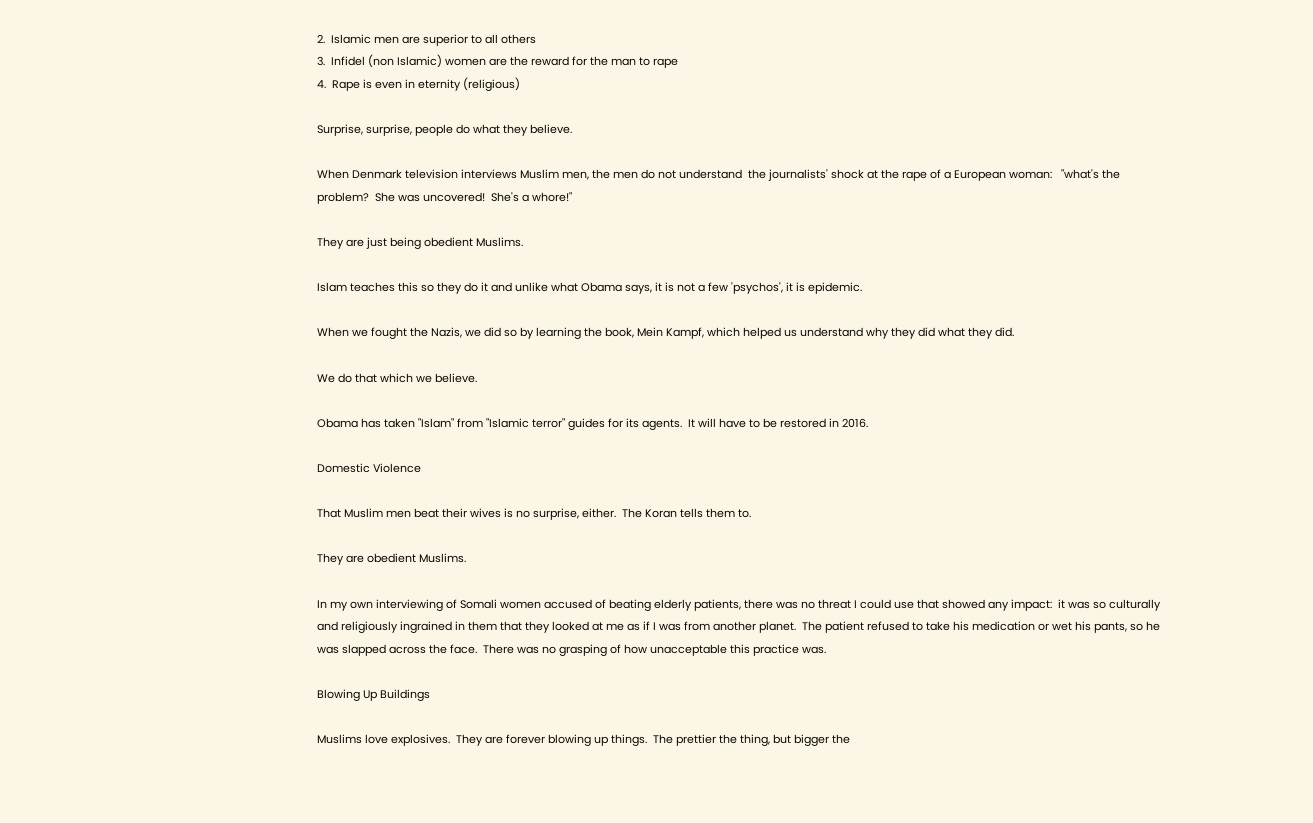2.  Islamic men are superior to all others
3.  Infidel (non Islamic) women are the reward for the man to rape
4.  Rape is even in eternity (religious)

Surprise, surprise, people do what they believe.

When Denmark television interviews Muslim men, the men do not understand  the journalists' shock at the rape of a European woman:   "what's the problem?  She was uncovered!  She's a whore!"

They are just being obedient Muslims.

Islam teaches this so they do it and unlike what Obama says, it is not a few 'psychos', it is epidemic.

When we fought the Nazis, we did so by learning the book, Mein Kampf, which helped us understand why they did what they did.

We do that which we believe.

Obama has taken "Islam" from "Islamic terror" guides for its agents.  It will have to be restored in 2016.

Domestic Violence

That Muslim men beat their wives is no surprise, either.  The Koran tells them to.

They are obedient Muslims.

In my own interviewing of Somali women accused of beating elderly patients, there was no threat I could use that showed any impact:  it was so culturally and religiously ingrained in them that they looked at me as if I was from another planet.  The patient refused to take his medication or wet his pants, so he was slapped across the face.  There was no grasping of how unacceptable this practice was.

Blowing Up Buildings

Muslims love explosives.  They are forever blowing up things.  The prettier the thing, but bigger the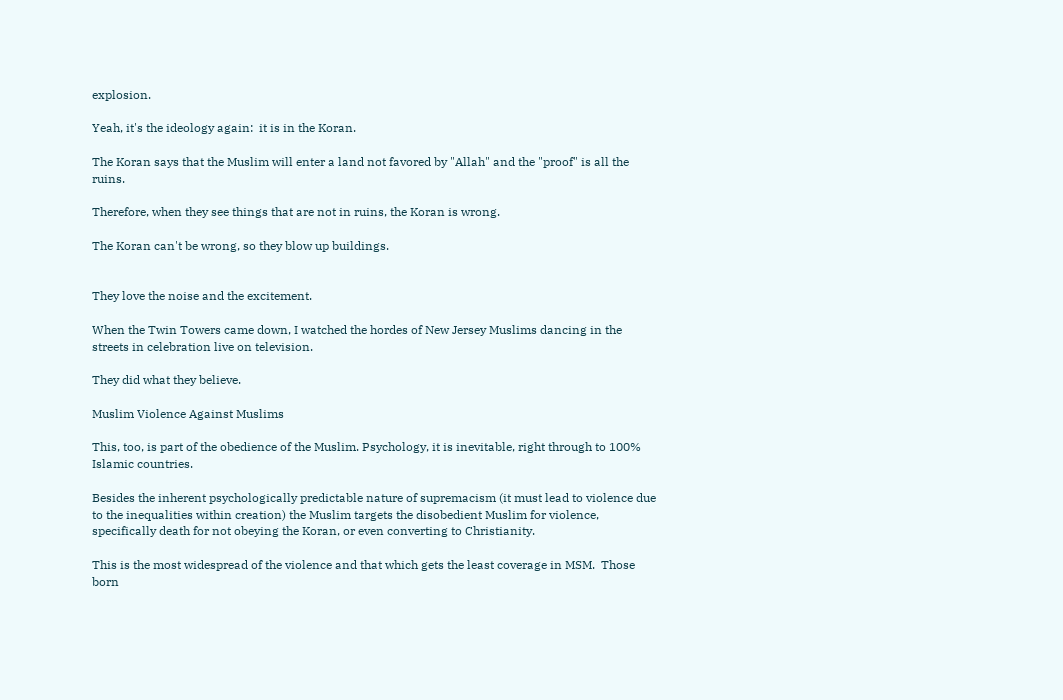explosion.

Yeah, it's the ideology again:  it is in the Koran.

The Koran says that the Muslim will enter a land not favored by "Allah" and the "proof" is all the ruins.

Therefore, when they see things that are not in ruins, the Koran is wrong.

The Koran can't be wrong, so they blow up buildings.


They love the noise and the excitement.

When the Twin Towers came down, I watched the hordes of New Jersey Muslims dancing in the streets in celebration live on television.

They did what they believe.

Muslim Violence Against Muslims

This, too, is part of the obedience of the Muslim. Psychology, it is inevitable, right through to 100% Islamic countries.

Besides the inherent psychologically predictable nature of supremacism (it must lead to violence due to the inequalities within creation) the Muslim targets the disobedient Muslim for violence, specifically death for not obeying the Koran, or even converting to Christianity.

This is the most widespread of the violence and that which gets the least coverage in MSM.  Those born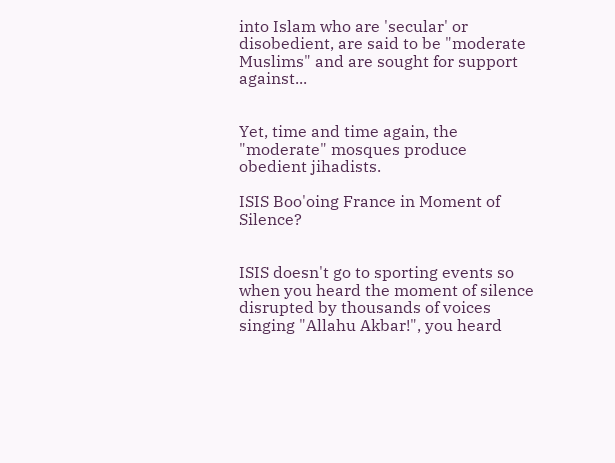into Islam who are 'secular' or disobedient, are said to be "moderate Muslims" and are sought for support against...


Yet, time and time again, the "moderate" mosques produce obedient jihadists.

ISIS Boo'oing France in Moment of Silence?


ISIS doesn't go to sporting events so when you heard the moment of silence disrupted by thousands of voices singing "Allahu Akbar!", you heard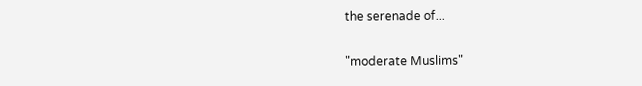the serenade of...

"moderate Muslims"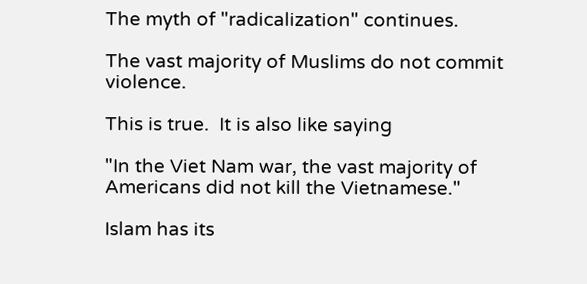The myth of "radicalization" continues.

The vast majority of Muslims do not commit violence.

This is true.  It is also like saying

"In the Viet Nam war, the vast majority of Americans did not kill the Vietnamese."

Islam has its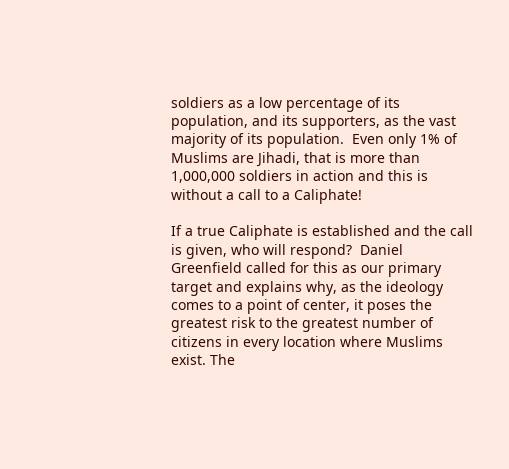soldiers as a low percentage of its population, and its supporters, as the vast majority of its population.  Even only 1% of Muslims are Jihadi, that is more than 1,000,000 soldiers in action and this is without a call to a Caliphate!

If a true Caliphate is established and the call is given, who will respond?  Daniel Greenfield called for this as our primary target and explains why, as the ideology comes to a point of center, it poses the greatest risk to the greatest number of citizens in every location where Muslims exist. The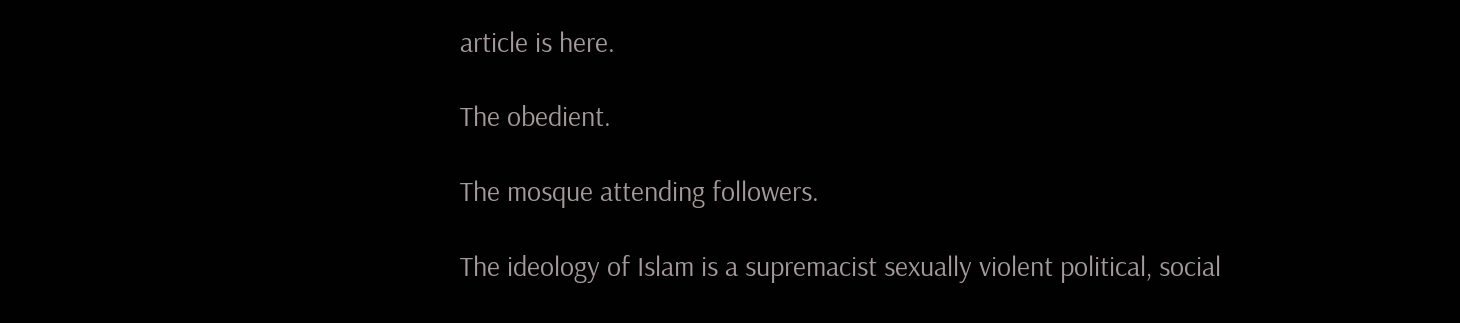article is here.

The obedient.

The mosque attending followers.

The ideology of Islam is a supremacist sexually violent political, social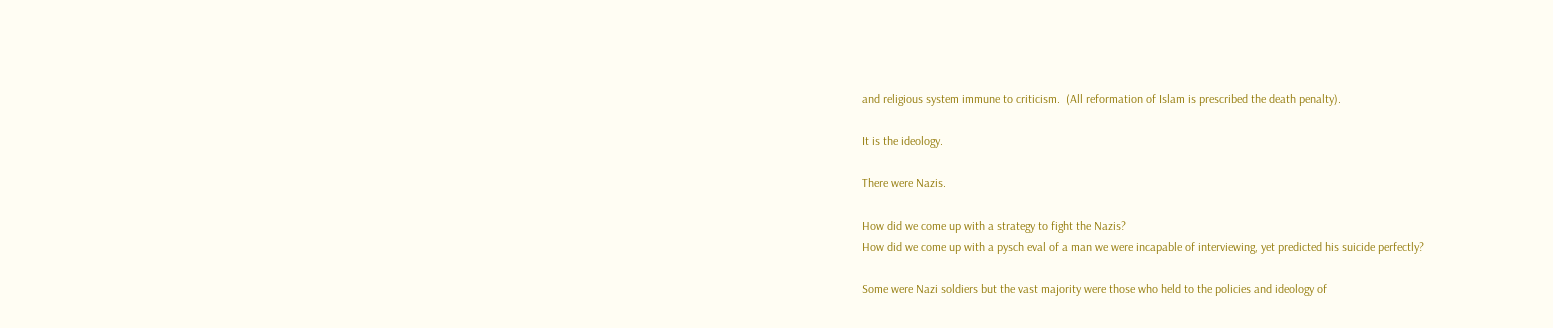and religious system immune to criticism.  (All reformation of Islam is prescribed the death penalty).

It is the ideology.

There were Nazis.

How did we come up with a strategy to fight the Nazis?
How did we come up with a pysch eval of a man we were incapable of interviewing, yet predicted his suicide perfectly?

Some were Nazi soldiers but the vast majority were those who held to the policies and ideology of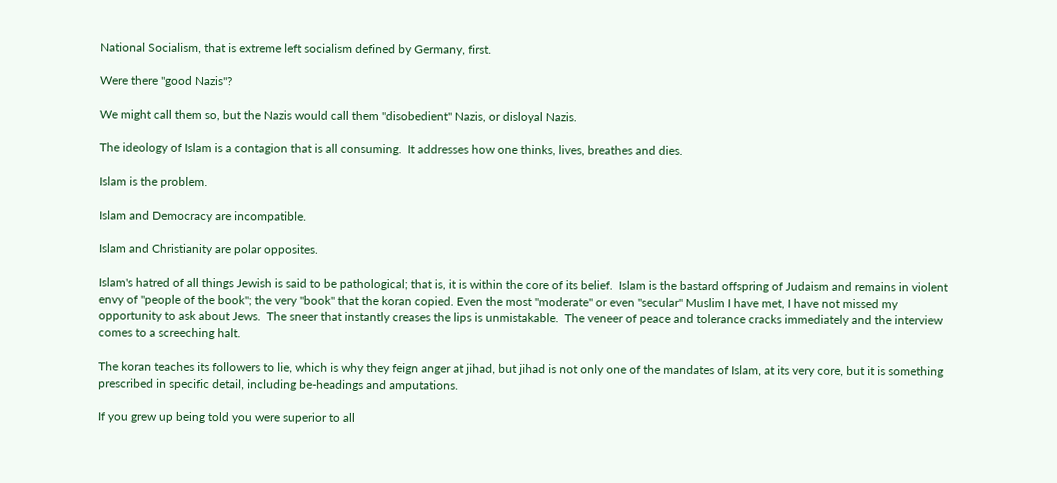National Socialism, that is extreme left socialism defined by Germany, first.

Were there "good Nazis"?

We might call them so, but the Nazis would call them "disobedient" Nazis, or disloyal Nazis.

The ideology of Islam is a contagion that is all consuming.  It addresses how one thinks, lives, breathes and dies.

Islam is the problem.

Islam and Democracy are incompatible.

Islam and Christianity are polar opposites.

Islam's hatred of all things Jewish is said to be pathological; that is, it is within the core of its belief.  Islam is the bastard offspring of Judaism and remains in violent envy of "people of the book"; the very "book" that the koran copied. Even the most "moderate" or even "secular" Muslim I have met, I have not missed my opportunity to ask about Jews.  The sneer that instantly creases the lips is unmistakable.  The veneer of peace and tolerance cracks immediately and the interview comes to a screeching halt.

The koran teaches its followers to lie, which is why they feign anger at jihad, but jihad is not only one of the mandates of Islam, at its very core, but it is something prescribed in specific detail, including be-headings and amputations.

If you grew up being told you were superior to all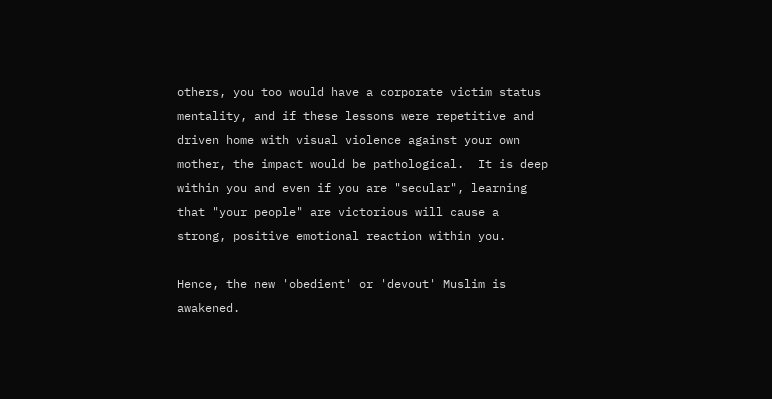others, you too would have a corporate victim status mentality, and if these lessons were repetitive and driven home with visual violence against your own mother, the impact would be pathological.  It is deep within you and even if you are "secular", learning that "your people" are victorious will cause a strong, positive emotional reaction within you.

Hence, the new 'obedient' or 'devout' Muslim is awakened.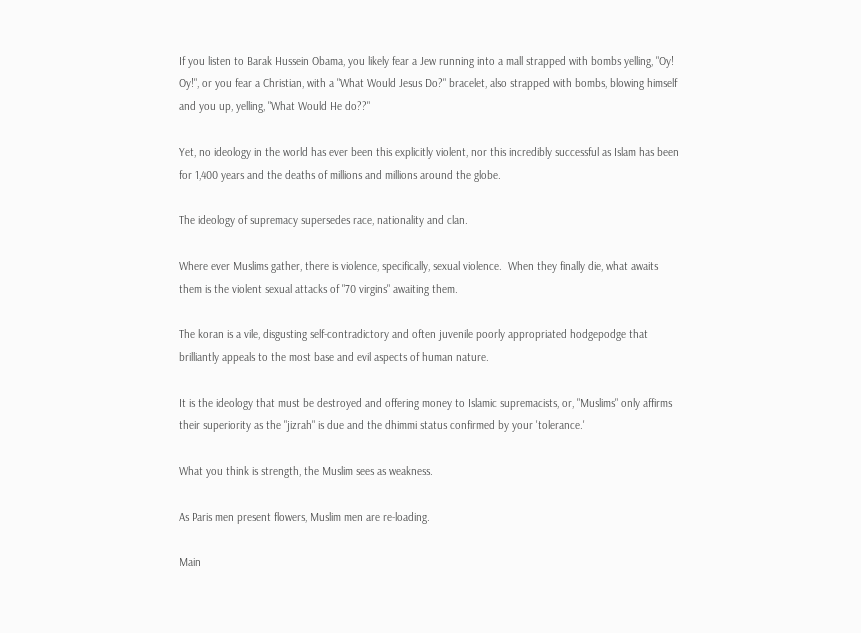If you listen to Barak Hussein Obama, you likely fear a Jew running into a mall strapped with bombs yelling, "Oy! Oy!", or you fear a Christian, with a "What Would Jesus Do?" bracelet, also strapped with bombs, blowing himself and you up, yelling, "What Would He do??"

Yet, no ideology in the world has ever been this explicitly violent, nor this incredibly successful as Islam has been for 1,400 years and the deaths of millions and millions around the globe.

The ideology of supremacy supersedes race, nationality and clan.

Where ever Muslims gather, there is violence, specifically, sexual violence.  When they finally die, what awaits them is the violent sexual attacks of "70 virgins" awaiting them.

The koran is a vile, disgusting self-contradictory and often juvenile poorly appropriated hodgepodge that brilliantly appeals to the most base and evil aspects of human nature.

It is the ideology that must be destroyed and offering money to Islamic supremacists, or, "Muslims" only affirms their superiority as the "jizrah" is due and the dhimmi status confirmed by your 'tolerance.'

What you think is strength, the Muslim sees as weakness.

As Paris men present flowers, Muslim men are re-loading.

Main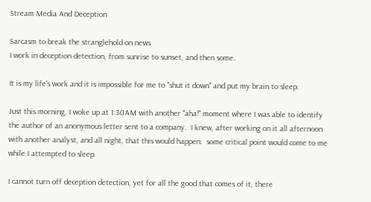Stream Media And Deception

Sarcasm to break the stranglehold on news
I work in deception detection, from sunrise to sunset, and then some.

It is my life's work and it is impossible for me to "shut it down" and put my brain to sleep.

Just this morning, I woke up at 1:30AM with another "aha!" moment where I was able to identify the author of an anonymous letter sent to a company.  I knew, after working on it all afternoon with another analyst, and all night, that this would happen:  some critical point would come to me while I attempted to sleep.

I cannot turn off deception detection, yet for all the good that comes of it, there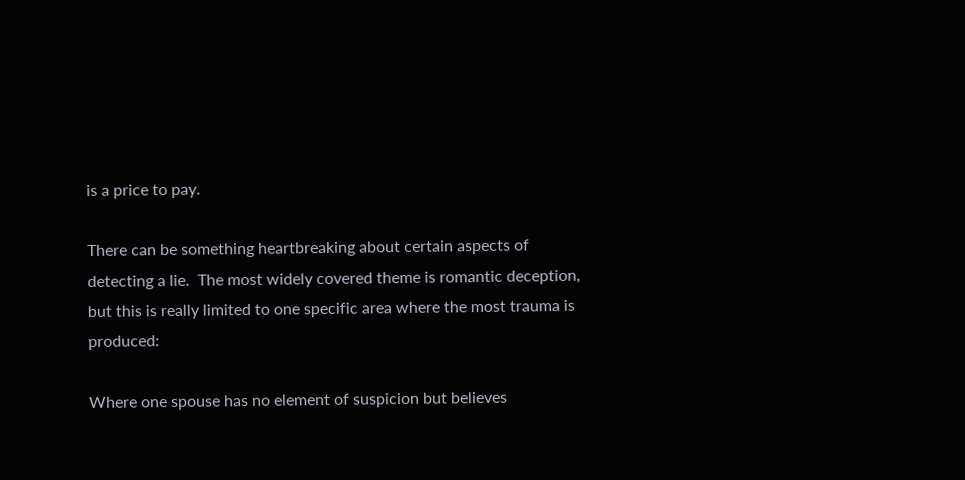is a price to pay.

There can be something heartbreaking about certain aspects of detecting a lie.  The most widely covered theme is romantic deception, but this is really limited to one specific area where the most trauma is produced:

Where one spouse has no element of suspicion but believes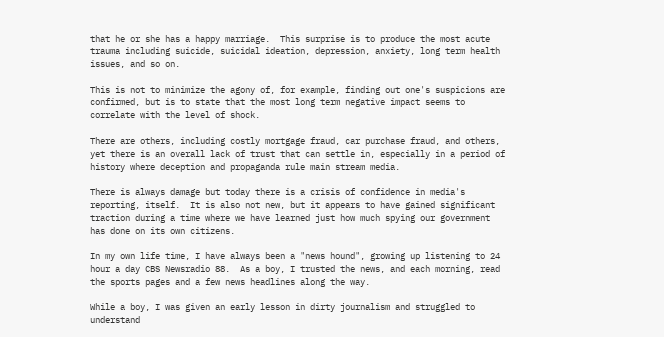that he or she has a happy marriage.  This surprise is to produce the most acute trauma including suicide, suicidal ideation, depression, anxiety, long term health issues, and so on.

This is not to minimize the agony of, for example, finding out one's suspicions are confirmed, but is to state that the most long term negative impact seems to correlate with the level of shock.

There are others, including costly mortgage fraud, car purchase fraud, and others, yet there is an overall lack of trust that can settle in, especially in a period of history where deception and propaganda rule main stream media.

There is always damage but today there is a crisis of confidence in media's reporting, itself.  It is also not new, but it appears to have gained significant traction during a time where we have learned just how much spying our government has done on its own citizens.

In my own life time, I have always been a "news hound", growing up listening to 24 hour a day CBS Newsradio 88.  As a boy, I trusted the news, and each morning, read the sports pages and a few news headlines along the way.

While a boy, I was given an early lesson in dirty journalism and struggled to understand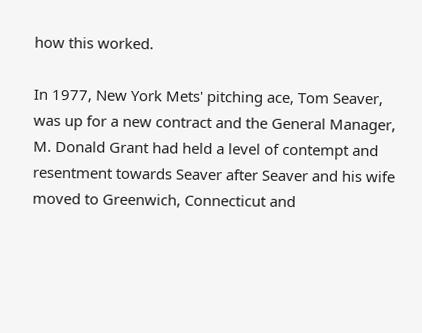how this worked.

In 1977, New York Mets' pitching ace, Tom Seaver, was up for a new contract and the General Manager, M. Donald Grant had held a level of contempt and resentment towards Seaver after Seaver and his wife moved to Greenwich, Connecticut and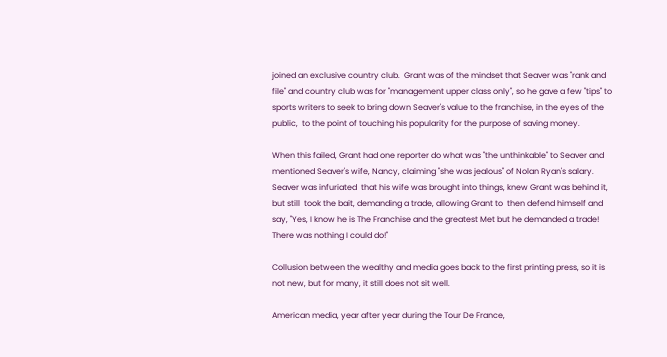joined an exclusive country club.  Grant was of the mindset that Seaver was "rank and file" and country club was for "management upper class only", so he gave a few "tips" to sports writers to seek to bring down Seaver's value to the franchise, in the eyes of the public,  to the point of touching his popularity for the purpose of saving money.

When this failed, Grant had one reporter do what was "the unthinkable" to Seaver and mentioned Seaver's wife, Nancy, claiming "she was jealous" of Nolan Ryan's salary.  Seaver was infuriated  that his wife was brought into things, knew Grant was behind it, but still  took the bait, demanding a trade, allowing Grant to  then defend himself and say, "Yes, I know he is The Franchise and the greatest Met but he demanded a trade!  There was nothing I could do!"

Collusion between the wealthy and media goes back to the first printing press, so it is not new, but for many, it still does not sit well.

American media, year after year during the Tour De France,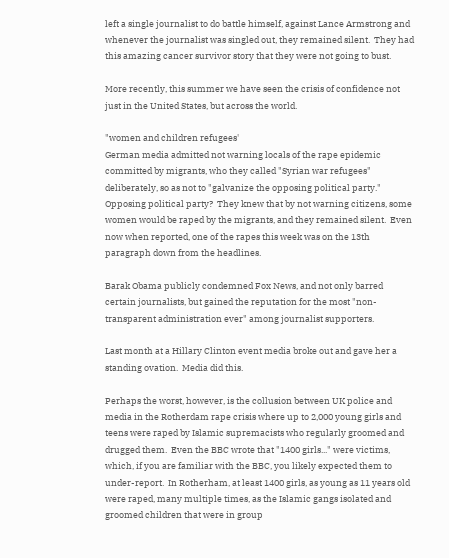left a single journalist to do battle himself, against Lance Armstrong and whenever the journalist was singled out, they remained silent.  They had this amazing cancer survivor story that they were not going to bust.

More recently, this summer we have seen the crisis of confidence not just in the United States, but across the world.

"women and children refugees'
German media admitted not warning locals of the rape epidemic committed by migrants, who they called "Syrian war refugees" deliberately, so as not to "galvanize the opposing political party."  Opposing political party?  They knew that by not warning citizens, some women would be raped by the migrants, and they remained silent.  Even now when reported, one of the rapes this week was on the 13th paragraph down from the headlines.

Barak Obama publicly condemned Fox News, and not only barred certain journalists, but gained the reputation for the most "non-transparent administration ever" among journalist supporters.

Last month at a Hillary Clinton event media broke out and gave her a standing ovation.  Media did this.

Perhaps the worst, however, is the collusion between UK police and media in the Rotherdam rape crisis where up to 2,000 young girls and teens were raped by Islamic supremacists who regularly groomed and drugged them.  Even the BBC wrote that "1400 girls..." were victims, which, if you are familiar with the BBC, you likely expected them to under-report.  In Rotherham, at least 1400 girls, as young as 11 years old were raped, many multiple times, as the Islamic gangs isolated and groomed children that were in group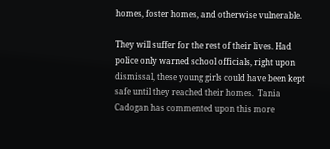homes, foster homes, and otherwise vulnerable.

They will suffer for the rest of their lives. Had police only warned school officials, right upon dismissal, these young girls could have been kept safe until they reached their homes.  Tania Cadogan has commented upon this more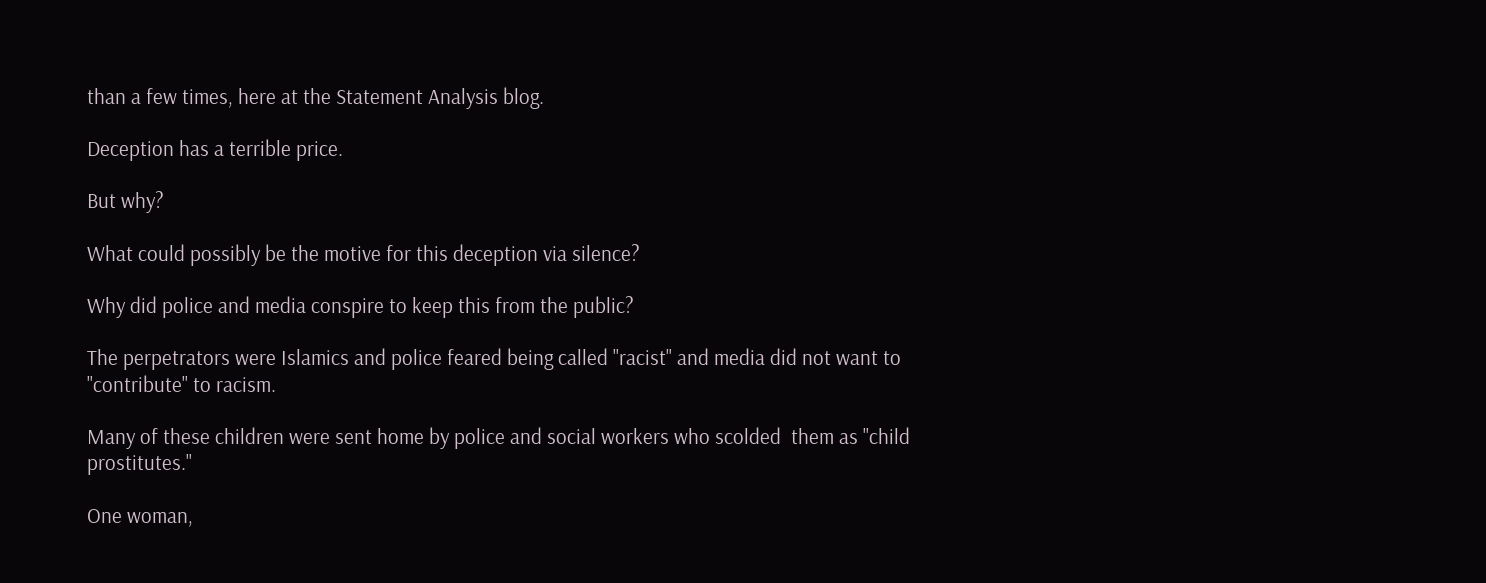than a few times, here at the Statement Analysis blog.

Deception has a terrible price.

But why?

What could possibly be the motive for this deception via silence?

Why did police and media conspire to keep this from the public?

The perpetrators were Islamics and police feared being called "racist" and media did not want to "contribute" to racism.

Many of these children were sent home by police and social workers who scolded  them as "child prostitutes."

One woman,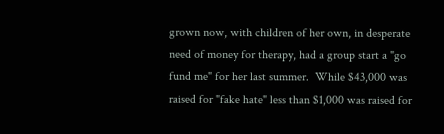grown now, with children of her own, in desperate need of money for therapy, had a group start a "go fund me" for her last summer.  While $43,000 was raised for "fake hate" less than $1,000 was raised for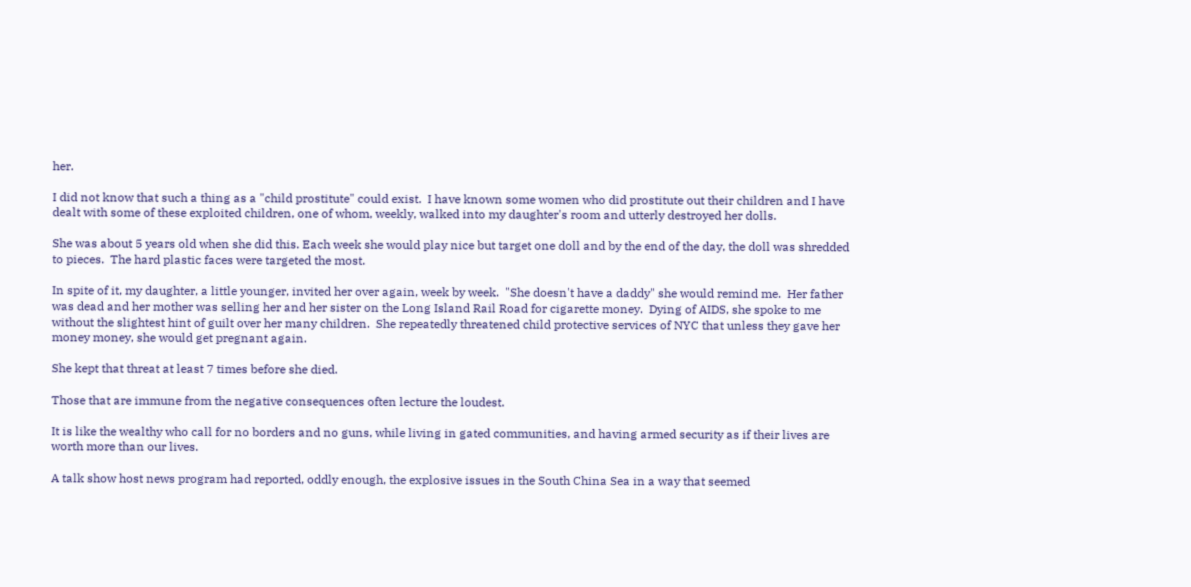her.

I did not know that such a thing as a "child prostitute" could exist.  I have known some women who did prostitute out their children and I have dealt with some of these exploited children, one of whom, weekly, walked into my daughter's room and utterly destroyed her dolls.

She was about 5 years old when she did this. Each week she would play nice but target one doll and by the end of the day, the doll was shredded to pieces.  The hard plastic faces were targeted the most.

In spite of it, my daughter, a little younger, invited her over again, week by week.  "She doesn't have a daddy" she would remind me.  Her father was dead and her mother was selling her and her sister on the Long Island Rail Road for cigarette money.  Dying of AIDS, she spoke to me without the slightest hint of guilt over her many children.  She repeatedly threatened child protective services of NYC that unless they gave her money money, she would get pregnant again.

She kept that threat at least 7 times before she died.

Those that are immune from the negative consequences often lecture the loudest.

It is like the wealthy who call for no borders and no guns, while living in gated communities, and having armed security as if their lives are worth more than our lives.

A talk show host news program had reported, oddly enough, the explosive issues in the South China Sea in a way that seemed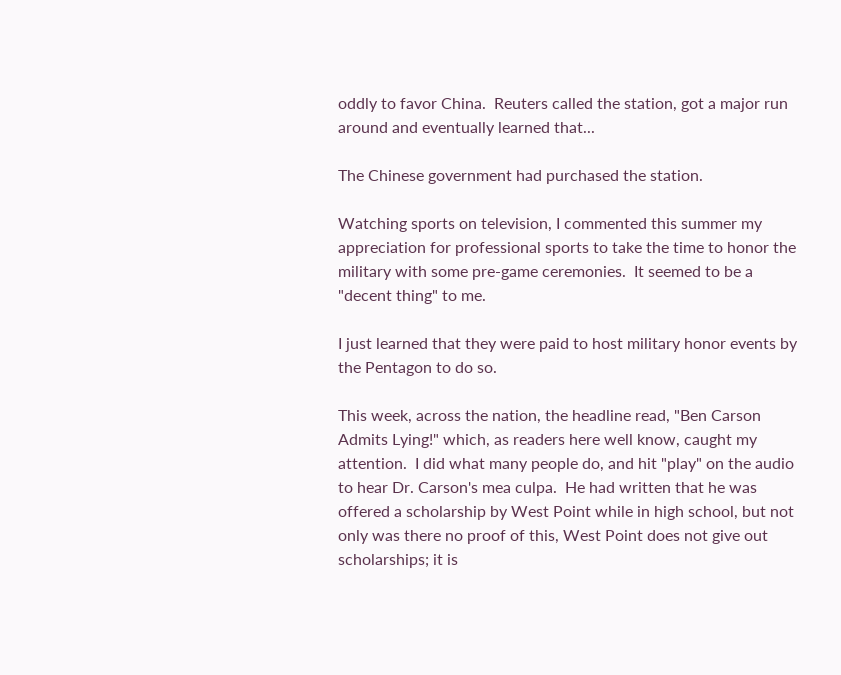oddly to favor China.  Reuters called the station, got a major run around and eventually learned that...

The Chinese government had purchased the station.

Watching sports on television, I commented this summer my appreciation for professional sports to take the time to honor the military with some pre-game ceremonies.  It seemed to be a "decent thing" to me.

I just learned that they were paid to host military honor events by the Pentagon to do so.

This week, across the nation, the headline read, "Ben Carson Admits Lying!" which, as readers here well know, caught my attention.  I did what many people do, and hit "play" on the audio to hear Dr. Carson's mea culpa.  He had written that he was offered a scholarship by West Point while in high school, but not only was there no proof of this, West Point does not give out scholarships; it is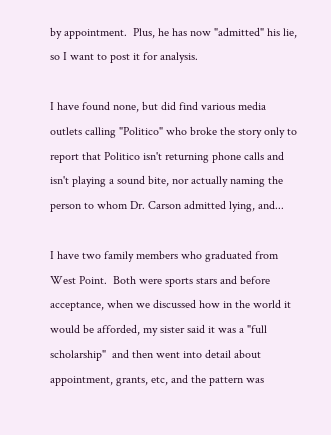by appointment.  Plus, he has now "admitted" his lie, so I want to post it for analysis.

I have found none, but did find various media outlets calling "Politico" who broke the story only to report that Politico isn't returning phone calls and isn't playing a sound bite, nor actually naming the person to whom Dr. Carson admitted lying, and...

I have two family members who graduated from West Point.  Both were sports stars and before acceptance, when we discussed how in the world it would be afforded, my sister said it was a "full scholarship"  and then went into detail about appointment, grants, etc, and the pattern was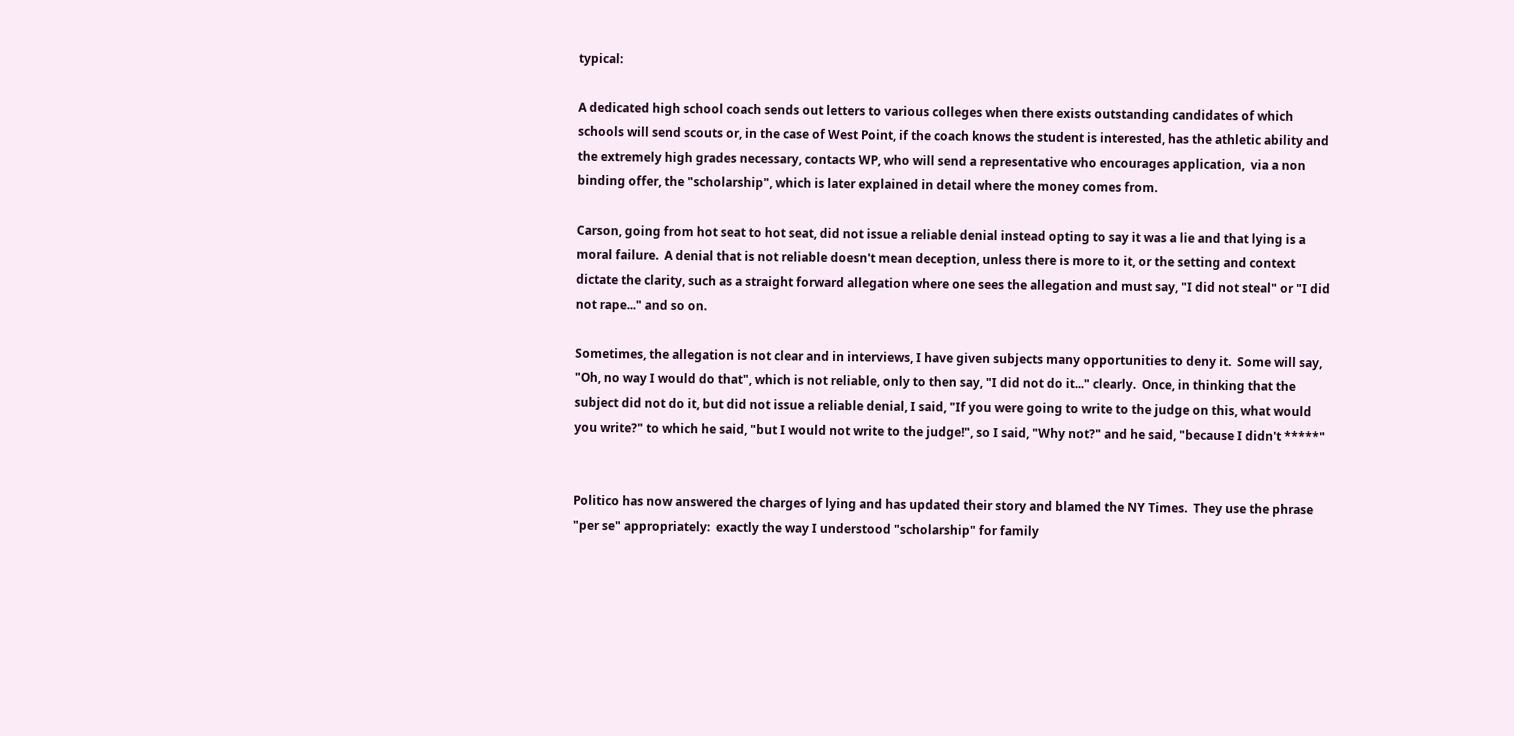typical:

A dedicated high school coach sends out letters to various colleges when there exists outstanding candidates of which schools will send scouts or, in the case of West Point, if the coach knows the student is interested, has the athletic ability and the extremely high grades necessary, contacts WP, who will send a representative who encourages application,  via a non binding offer, the "scholarship", which is later explained in detail where the money comes from.

Carson, going from hot seat to hot seat, did not issue a reliable denial instead opting to say it was a lie and that lying is a moral failure.  A denial that is not reliable doesn't mean deception, unless there is more to it, or the setting and context dictate the clarity, such as a straight forward allegation where one sees the allegation and must say, "I did not steal" or "I did not rape..." and so on.

Sometimes, the allegation is not clear and in interviews, I have given subjects many opportunities to deny it.  Some will say, "Oh, no way I would do that", which is not reliable, only to then say, "I did not do it..." clearly.  Once, in thinking that the subject did not do it, but did not issue a reliable denial, I said, "If you were going to write to the judge on this, what would you write?" to which he said, "but I would not write to the judge!", so I said, "Why not?" and he said, "because I didn't *****"


Politico has now answered the charges of lying and has updated their story and blamed the NY Times.  They use the phrase "per se" appropriately:  exactly the way I understood "scholarship" for family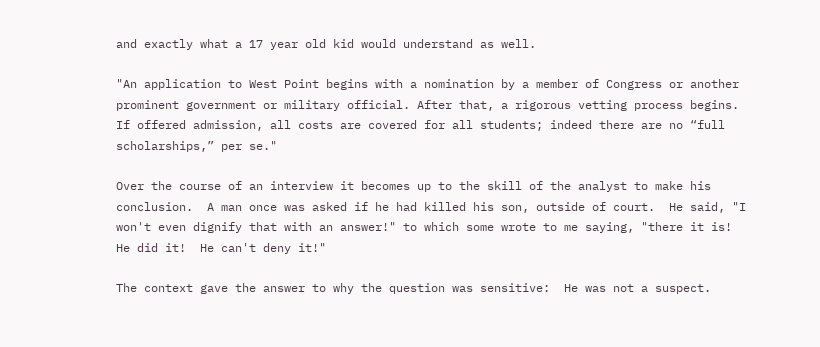and exactly what a 17 year old kid would understand as well.

"An application to West Point begins with a nomination by a member of Congress or another prominent government or military official. After that, a rigorous vetting process begins. If offered admission, all costs are covered for all students; indeed there are no “full scholarships,” per se."

Over the course of an interview it becomes up to the skill of the analyst to make his conclusion.  A man once was asked if he had killed his son, outside of court.  He said, "I won't even dignify that with an answer!" to which some wrote to me saying, "there it is!  He did it!  He can't deny it!"

The context gave the answer to why the question was sensitive:  He was not a suspect.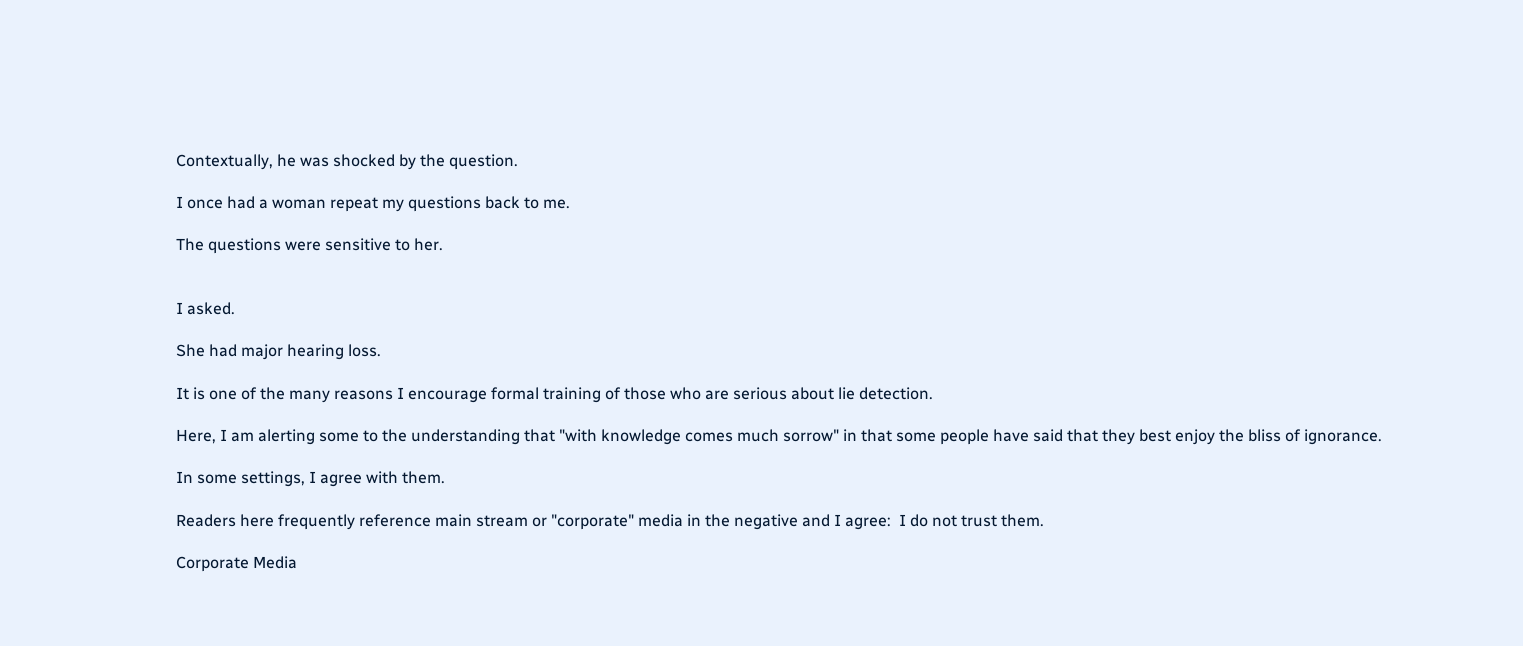Contextually, he was shocked by the question.

I once had a woman repeat my questions back to me.

The questions were sensitive to her.


I asked.

She had major hearing loss.

It is one of the many reasons I encourage formal training of those who are serious about lie detection.

Here, I am alerting some to the understanding that "with knowledge comes much sorrow" in that some people have said that they best enjoy the bliss of ignorance.

In some settings, I agree with them.

Readers here frequently reference main stream or "corporate" media in the negative and I agree:  I do not trust them.

Corporate Media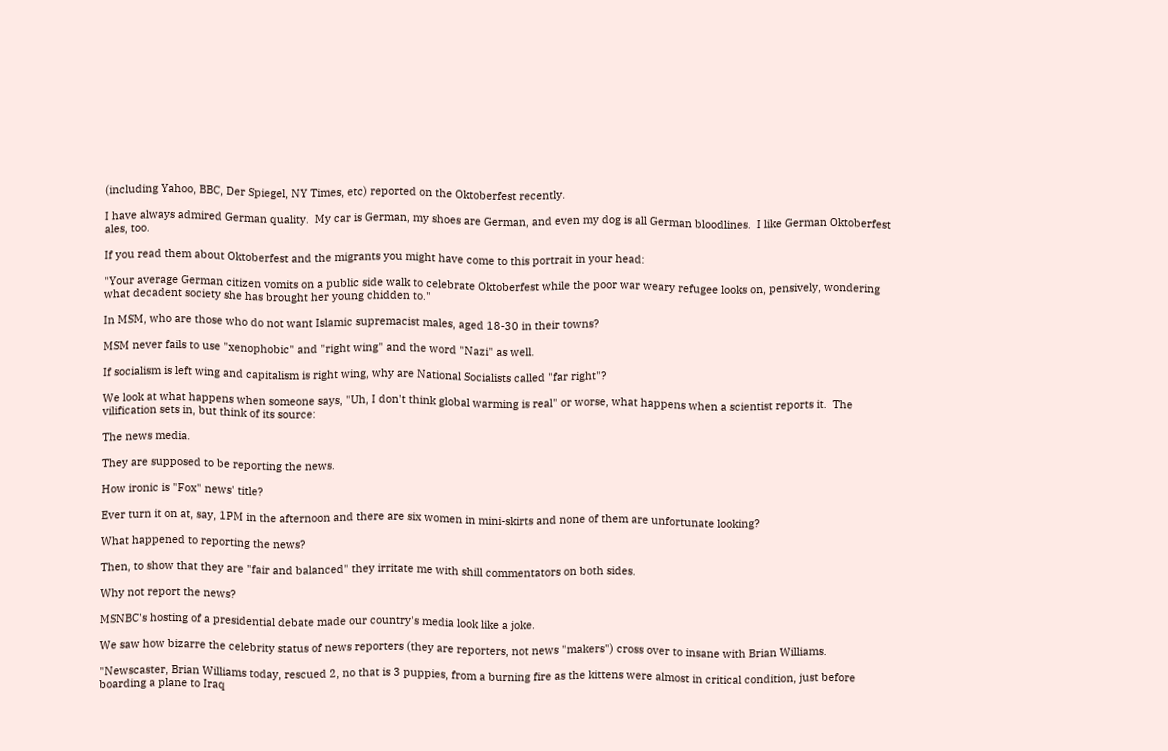(including Yahoo, BBC, Der Spiegel, NY Times, etc) reported on the Oktoberfest recently.

I have always admired German quality.  My car is German, my shoes are German, and even my dog is all German bloodlines.  I like German Oktoberfest ales, too.

If you read them about Oktoberfest and the migrants you might have come to this portrait in your head:

"Your average German citizen vomits on a public side walk to celebrate Oktoberfest while the poor war weary refugee looks on, pensively, wondering what decadent society she has brought her young chidden to."

In MSM, who are those who do not want Islamic supremacist males, aged 18-30 in their towns?

MSM never fails to use "xenophobic" and "right wing" and the word "Nazi" as well.

If socialism is left wing and capitalism is right wing, why are National Socialists called "far right"?

We look at what happens when someone says, "Uh, I don't think global warming is real" or worse, what happens when a scientist reports it.  The vilification sets in, but think of its source:

The news media.

They are supposed to be reporting the news.

How ironic is "Fox" news' title?

Ever turn it on at, say, 1PM in the afternoon and there are six women in mini-skirts and none of them are unfortunate looking?

What happened to reporting the news?

Then, to show that they are "fair and balanced" they irritate me with shill commentators on both sides.

Why not report the news?

MSNBC's hosting of a presidential debate made our country's media look like a joke.

We saw how bizarre the celebrity status of news reporters (they are reporters, not news "makers") cross over to insane with Brian Williams.

"Newscaster, Brian Williams today, rescued 2, no that is 3 puppies, from a burning fire as the kittens were almost in critical condition, just before boarding a plane to Iraq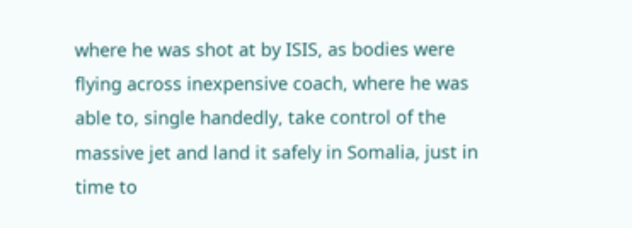where he was shot at by ISIS, as bodies were flying across inexpensive coach, where he was able to, single handedly, take control of the massive jet and land it safely in Somalia, just in time to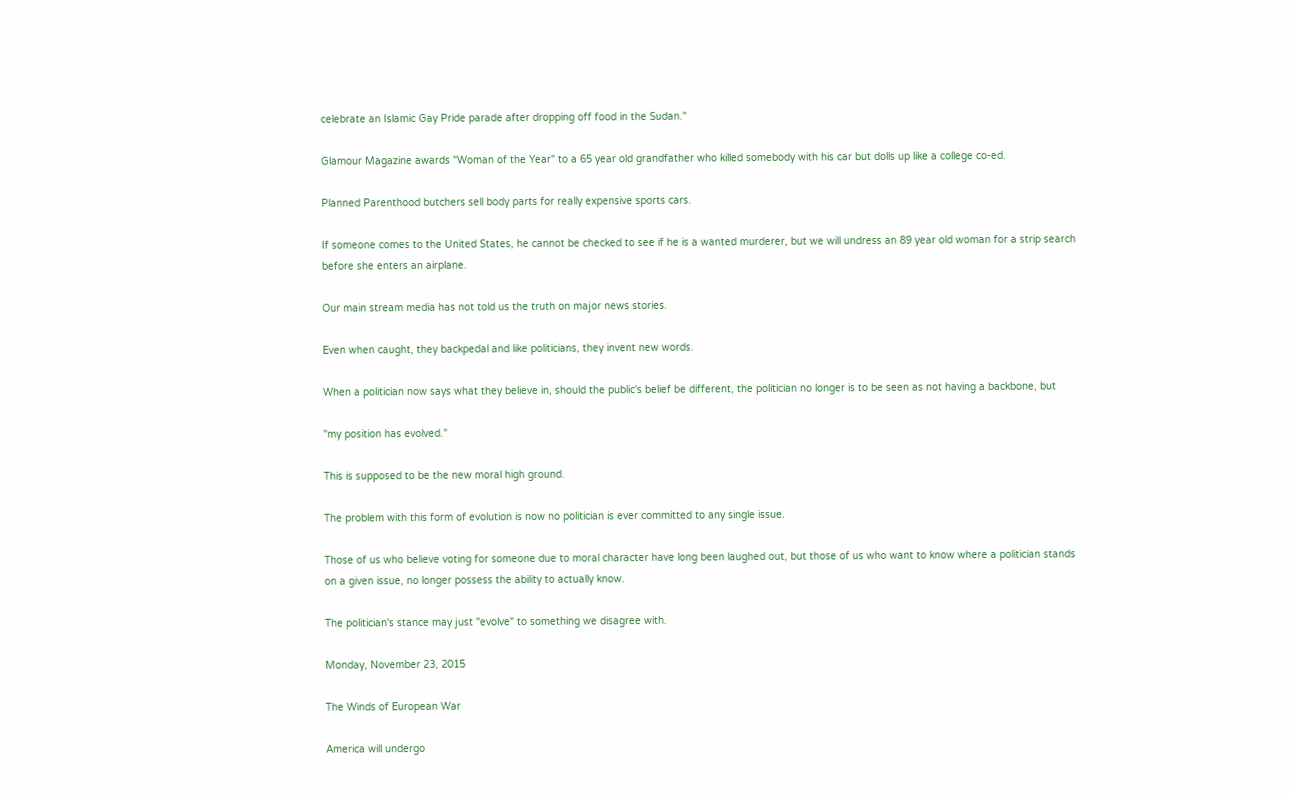celebrate an Islamic Gay Pride parade after dropping off food in the Sudan."

Glamour Magazine awards "Woman of the Year" to a 65 year old grandfather who killed somebody with his car but dolls up like a college co-ed.

Planned Parenthood butchers sell body parts for really expensive sports cars.

If someone comes to the United States, he cannot be checked to see if he is a wanted murderer, but we will undress an 89 year old woman for a strip search before she enters an airplane.

Our main stream media has not told us the truth on major news stories.

Even when caught, they backpedal and like politicians, they invent new words.

When a politician now says what they believe in, should the public's belief be different, the politician no longer is to be seen as not having a backbone, but

"my position has evolved."

This is supposed to be the new moral high ground.

The problem with this form of evolution is now no politician is ever committed to any single issue.

Those of us who believe voting for someone due to moral character have long been laughed out, but those of us who want to know where a politician stands on a given issue, no longer possess the ability to actually know.

The politician's stance may just "evolve" to something we disagree with.

Monday, November 23, 2015

The Winds of European War

America will undergo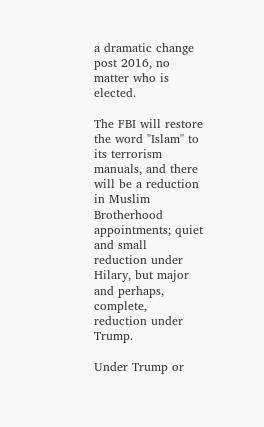a dramatic change post 2016, no matter who is elected.

The FBI will restore the word "Islam" to its terrorism manuals, and there will be a reduction in Muslim Brotherhood appointments; quiet and small reduction under Hilary, but major and perhaps, complete, reduction under Trump.

Under Trump or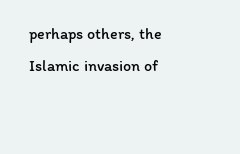perhaps others, the Islamic invasion of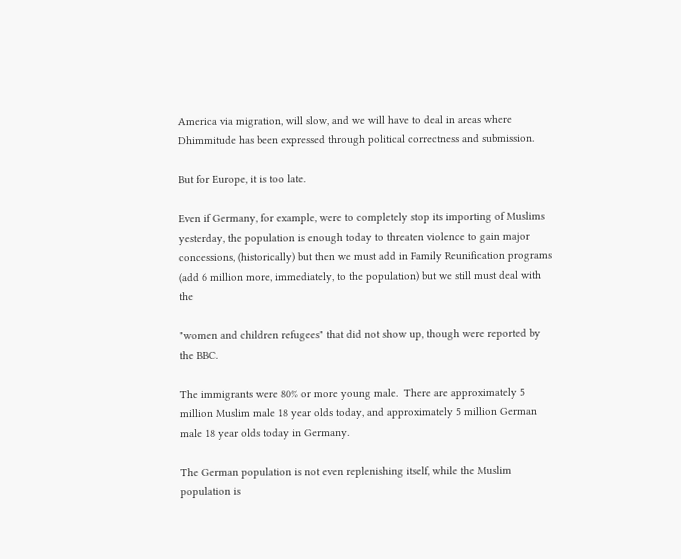America via migration, will slow, and we will have to deal in areas where Dhimmitude has been expressed through political correctness and submission.

But for Europe, it is too late.

Even if Germany, for example, were to completely stop its importing of Muslims yesterday, the population is enough today to threaten violence to gain major concessions, (historically) but then we must add in Family Reunification programs (add 6 million more, immediately, to the population) but we still must deal with the

"women and children refugees" that did not show up, though were reported by the BBC.

The immigrants were 80% or more young male.  There are approximately 5 million Muslim male 18 year olds today, and approximately 5 million German male 18 year olds today in Germany.

The German population is not even replenishing itself, while the Muslim population is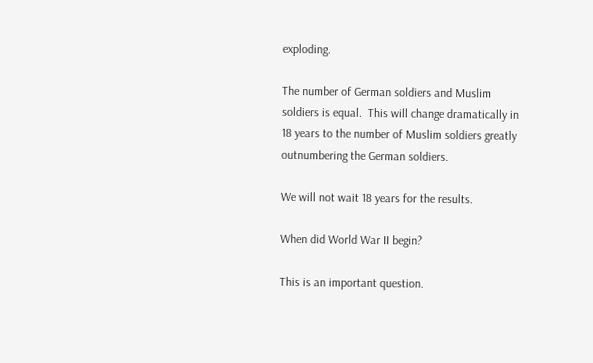exploding.

The number of German soldiers and Muslim soldiers is equal.  This will change dramatically in 18 years to the number of Muslim soldiers greatly outnumbering the German soldiers.

We will not wait 18 years for the results.

When did World War II begin?

This is an important question.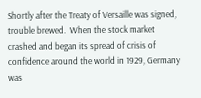Shortly after the Treaty of Versaille was signed, trouble brewed.  When the stock market crashed and began its spread of crisis of confidence around the world in 1929, Germany was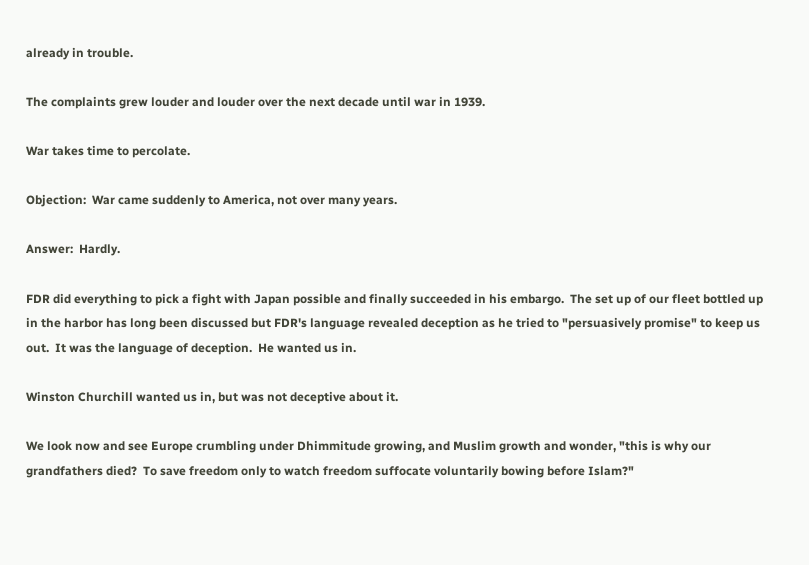already in trouble.

The complaints grew louder and louder over the next decade until war in 1939.

War takes time to percolate.

Objection:  War came suddenly to America, not over many years.

Answer:  Hardly.

FDR did everything to pick a fight with Japan possible and finally succeeded in his embargo.  The set up of our fleet bottled up in the harbor has long been discussed but FDR's language revealed deception as he tried to "persuasively promise" to keep us out.  It was the language of deception.  He wanted us in.

Winston Churchill wanted us in, but was not deceptive about it.

We look now and see Europe crumbling under Dhimmitude growing, and Muslim growth and wonder, "this is why our grandfathers died?  To save freedom only to watch freedom suffocate voluntarily bowing before Islam?"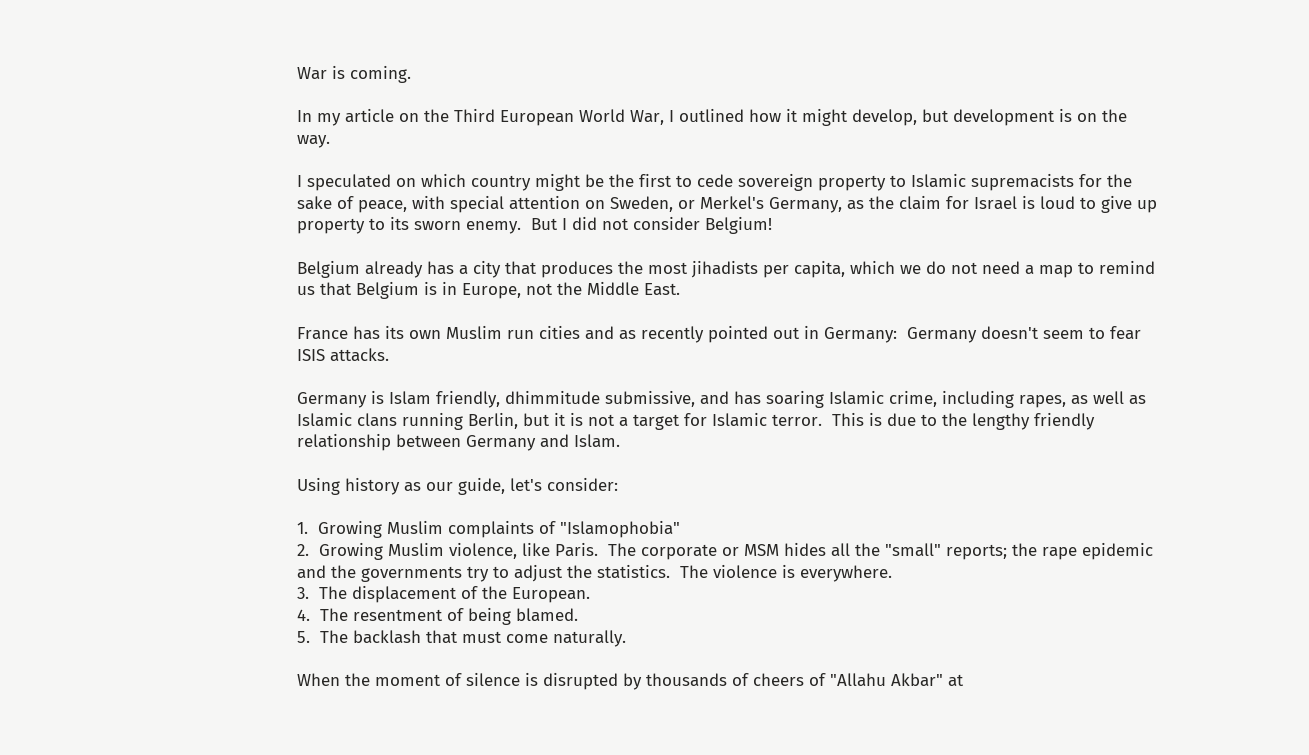War is coming.

In my article on the Third European World War, I outlined how it might develop, but development is on the way.

I speculated on which country might be the first to cede sovereign property to Islamic supremacists for the sake of peace, with special attention on Sweden, or Merkel's Germany, as the claim for Israel is loud to give up property to its sworn enemy.  But I did not consider Belgium!

Belgium already has a city that produces the most jihadists per capita, which we do not need a map to remind us that Belgium is in Europe, not the Middle East.

France has its own Muslim run cities and as recently pointed out in Germany:  Germany doesn't seem to fear ISIS attacks.

Germany is Islam friendly, dhimmitude submissive, and has soaring Islamic crime, including rapes, as well as Islamic clans running Berlin, but it is not a target for Islamic terror.  This is due to the lengthy friendly relationship between Germany and Islam.

Using history as our guide, let's consider:

1.  Growing Muslim complaints of "Islamophobia"
2.  Growing Muslim violence, like Paris.  The corporate or MSM hides all the "small" reports; the rape epidemic and the governments try to adjust the statistics.  The violence is everywhere.
3.  The displacement of the European.
4.  The resentment of being blamed.
5.  The backlash that must come naturally.

When the moment of silence is disrupted by thousands of cheers of "Allahu Akbar" at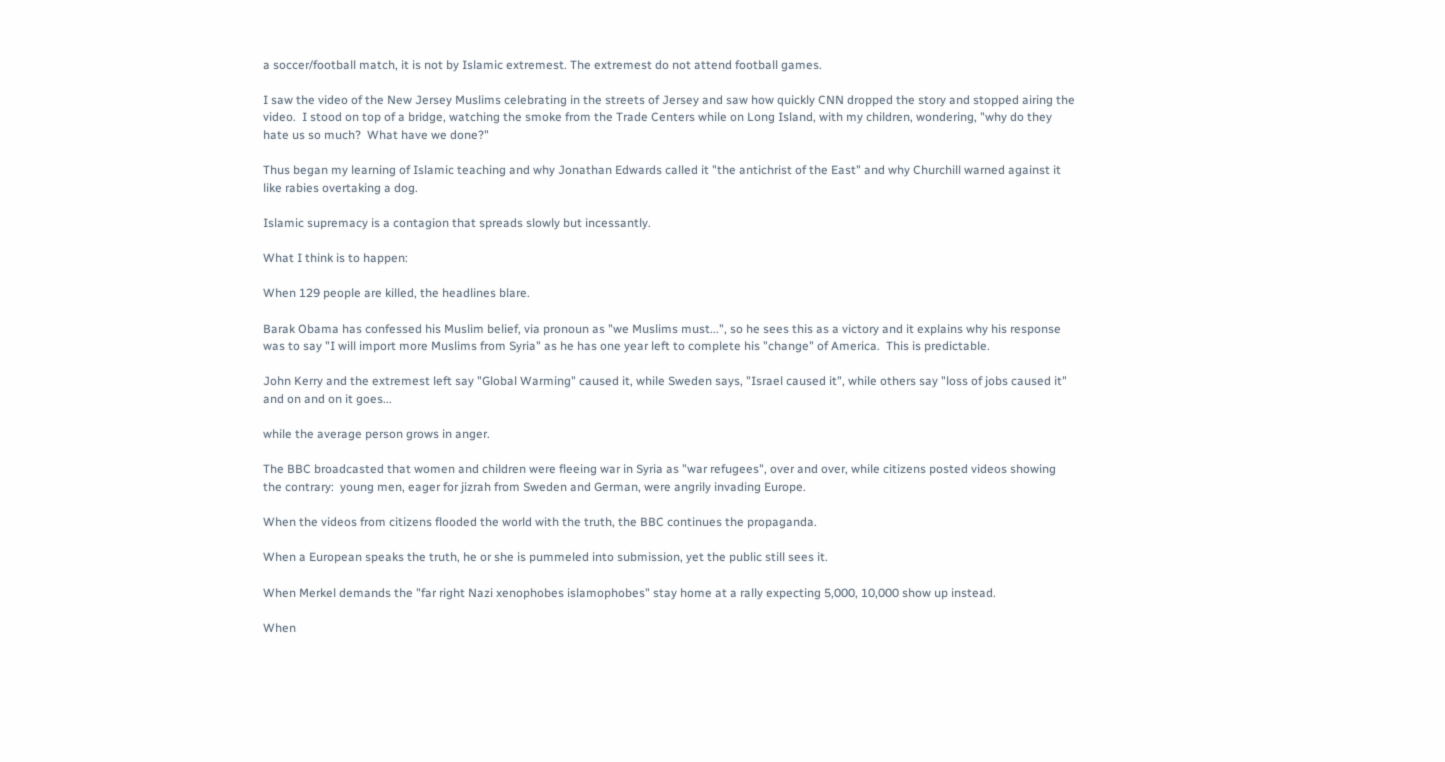a soccer/football match, it is not by Islamic extremest. The extremest do not attend football games.

I saw the video of the New Jersey Muslims celebrating in the streets of Jersey and saw how quickly CNN dropped the story and stopped airing the video.  I stood on top of a bridge, watching the smoke from the Trade Centers while on Long Island, with my children, wondering, "why do they hate us so much?  What have we done?"

Thus began my learning of Islamic teaching and why Jonathan Edwards called it "the antichrist of the East" and why Churchill warned against it like rabies overtaking a dog.

Islamic supremacy is a contagion that spreads slowly but incessantly.

What I think is to happen:

When 129 people are killed, the headlines blare.

Barak Obama has confessed his Muslim belief, via pronoun as "we Muslims must...", so he sees this as a victory and it explains why his response was to say "I will import more Muslims from Syria" as he has one year left to complete his "change" of America.  This is predictable.

John Kerry and the extremest left say "Global Warming" caused it, while Sweden says, "Israel caused it", while others say "loss of jobs caused it" and on and on it goes...

while the average person grows in anger.

The BBC broadcasted that women and children were fleeing war in Syria as "war refugees", over and over, while citizens posted videos showing the contrary:  young men, eager for jizrah from Sweden and German, were angrily invading Europe.

When the videos from citizens flooded the world with the truth, the BBC continues the propaganda.

When a European speaks the truth, he or she is pummeled into submission, yet the public still sees it.

When Merkel demands the "far right Nazi xenophobes islamophobes" stay home at a rally expecting 5,000, 10,000 show up instead.

When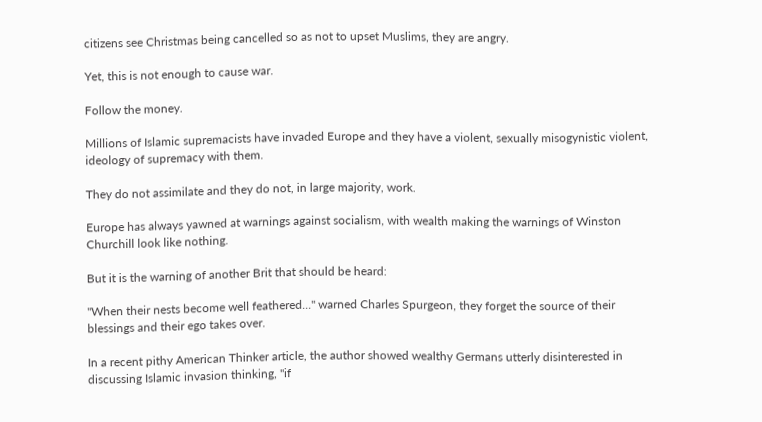citizens see Christmas being cancelled so as not to upset Muslims, they are angry.

Yet, this is not enough to cause war.

Follow the money.

Millions of Islamic supremacists have invaded Europe and they have a violent, sexually misogynistic violent, ideology of supremacy with them.

They do not assimilate and they do not, in large majority, work.

Europe has always yawned at warnings against socialism, with wealth making the warnings of Winston Churchill look like nothing.

But it is the warning of another Brit that should be heard:

"When their nests become well feathered..." warned Charles Spurgeon, they forget the source of their blessings and their ego takes over.

In a recent pithy American Thinker article, the author showed wealthy Germans utterly disinterested in discussing Islamic invasion thinking, "if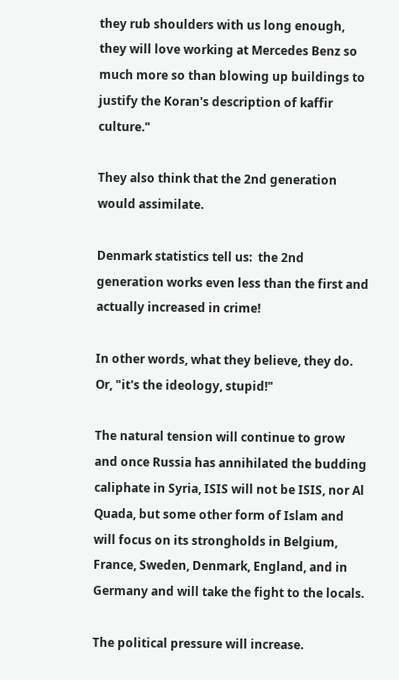they rub shoulders with us long enough, they will love working at Mercedes Benz so much more so than blowing up buildings to justify the Koran's description of kaffir culture."

They also think that the 2nd generation would assimilate.

Denmark statistics tell us:  the 2nd generation works even less than the first and actually increased in crime!

In other words, what they believe, they do. Or, "it's the ideology, stupid!"

The natural tension will continue to grow and once Russia has annihilated the budding caliphate in Syria, ISIS will not be ISIS, nor Al Quada, but some other form of Islam and will focus on its strongholds in Belgium, France, Sweden, Denmark, England, and in Germany and will take the fight to the locals.

The political pressure will increase.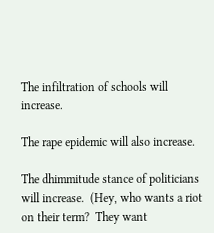The infiltration of schools will increase.

The rape epidemic will also increase.

The dhimmitude stance of politicians will increase.  (Hey, who wants a riot on their term?  They want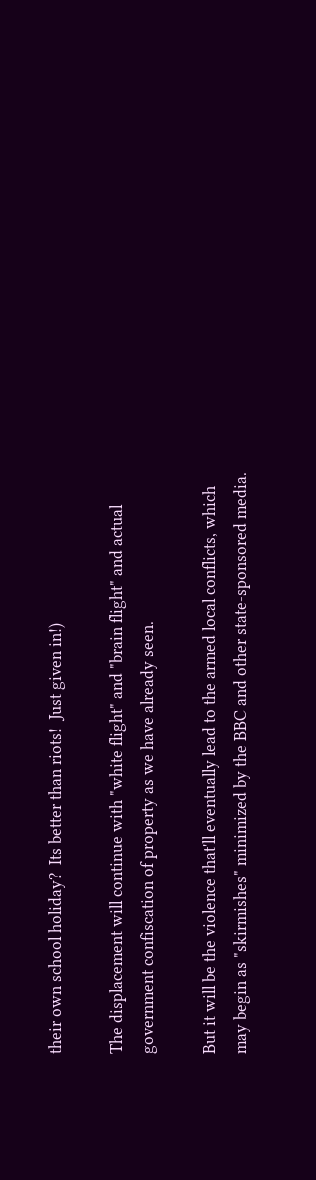their own school holiday?  Its better than riots!  Just given in!)

The displacement will continue with "white flight" and "brain flight" and actual government confiscation of property as we have already seen.

But it will be the violence that'll eventually lead to the armed local conflicts, which may begin as "skirmishes" minimized by the BBC and other state-sponsored media.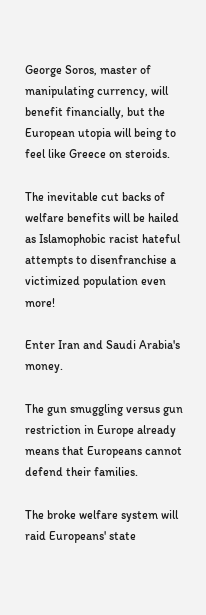George Soros, master of manipulating currency, will benefit financially, but the European utopia will being to feel like Greece on steroids.

The inevitable cut backs of welfare benefits will be hailed as Islamophobic racist hateful attempts to disenfranchise a victimized population even more!

Enter Iran and Saudi Arabia's money.

The gun smuggling versus gun restriction in Europe already means that Europeans cannot defend their families.

The broke welfare system will raid Europeans' state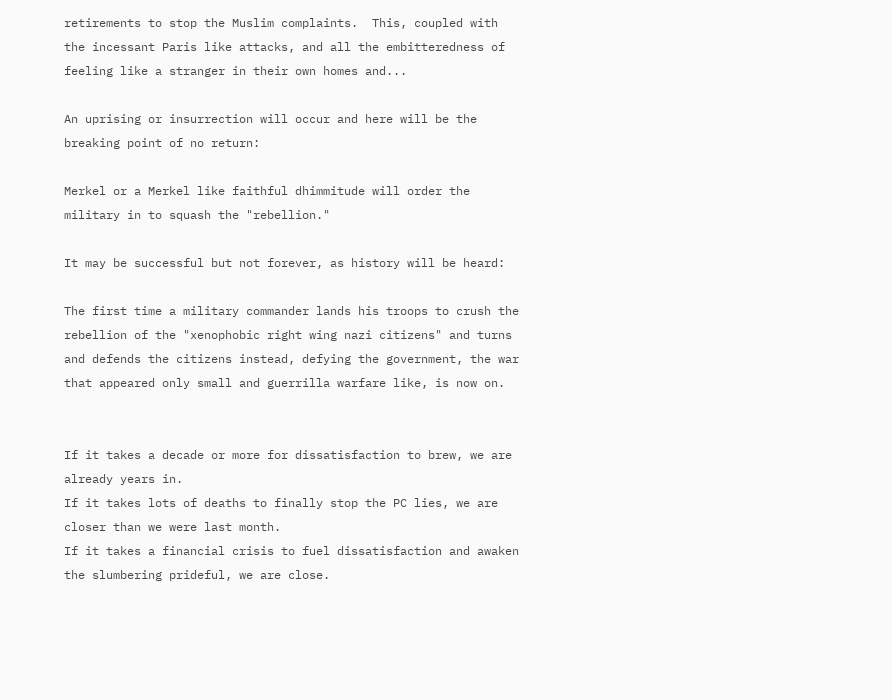retirements to stop the Muslim complaints.  This, coupled with the incessant Paris like attacks, and all the embitteredness of feeling like a stranger in their own homes and...

An uprising or insurrection will occur and here will be the breaking point of no return:

Merkel or a Merkel like faithful dhimmitude will order the military in to squash the "rebellion."

It may be successful but not forever, as history will be heard:

The first time a military commander lands his troops to crush the rebellion of the "xenophobic right wing nazi citizens" and turns and defends the citizens instead, defying the government, the war that appeared only small and guerrilla warfare like, is now on.


If it takes a decade or more for dissatisfaction to brew, we are already years in.
If it takes lots of deaths to finally stop the PC lies, we are closer than we were last month.
If it takes a financial crisis to fuel dissatisfaction and awaken the slumbering prideful, we are close.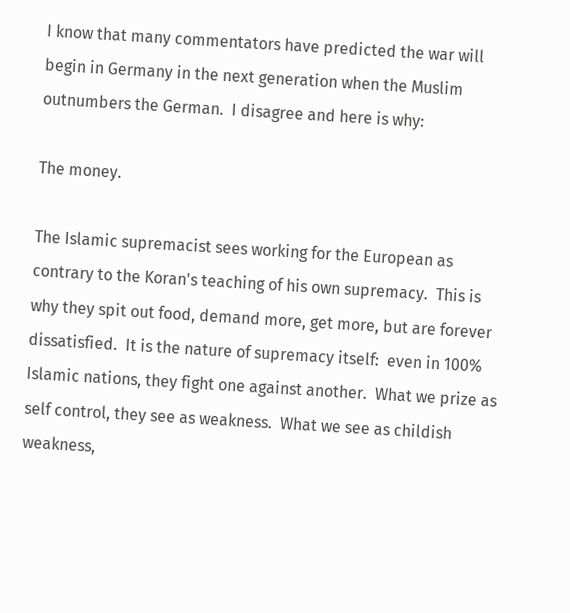I know that many commentators have predicted the war will begin in Germany in the next generation when the Muslim outnumbers the German.  I disagree and here is why:

The money.

The Islamic supremacist sees working for the European as contrary to the Koran's teaching of his own supremacy.  This is why they spit out food, demand more, get more, but are forever dissatisfied.  It is the nature of supremacy itself:  even in 100% Islamic nations, they fight one against another.  What we prize as self control, they see as weakness.  What we see as childish weakness,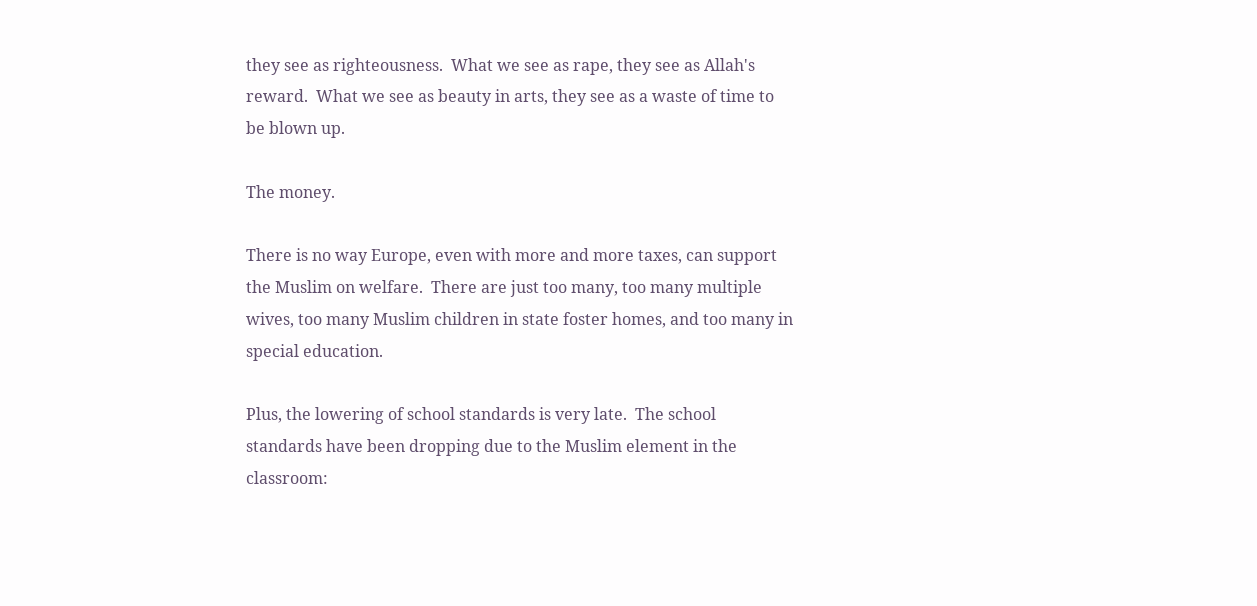they see as righteousness.  What we see as rape, they see as Allah's reward.  What we see as beauty in arts, they see as a waste of time to be blown up.

The money.

There is no way Europe, even with more and more taxes, can support the Muslim on welfare.  There are just too many, too many multiple wives, too many Muslim children in state foster homes, and too many in special education.

Plus, the lowering of school standards is very late.  The school standards have been dropping due to the Muslim element in the classroom: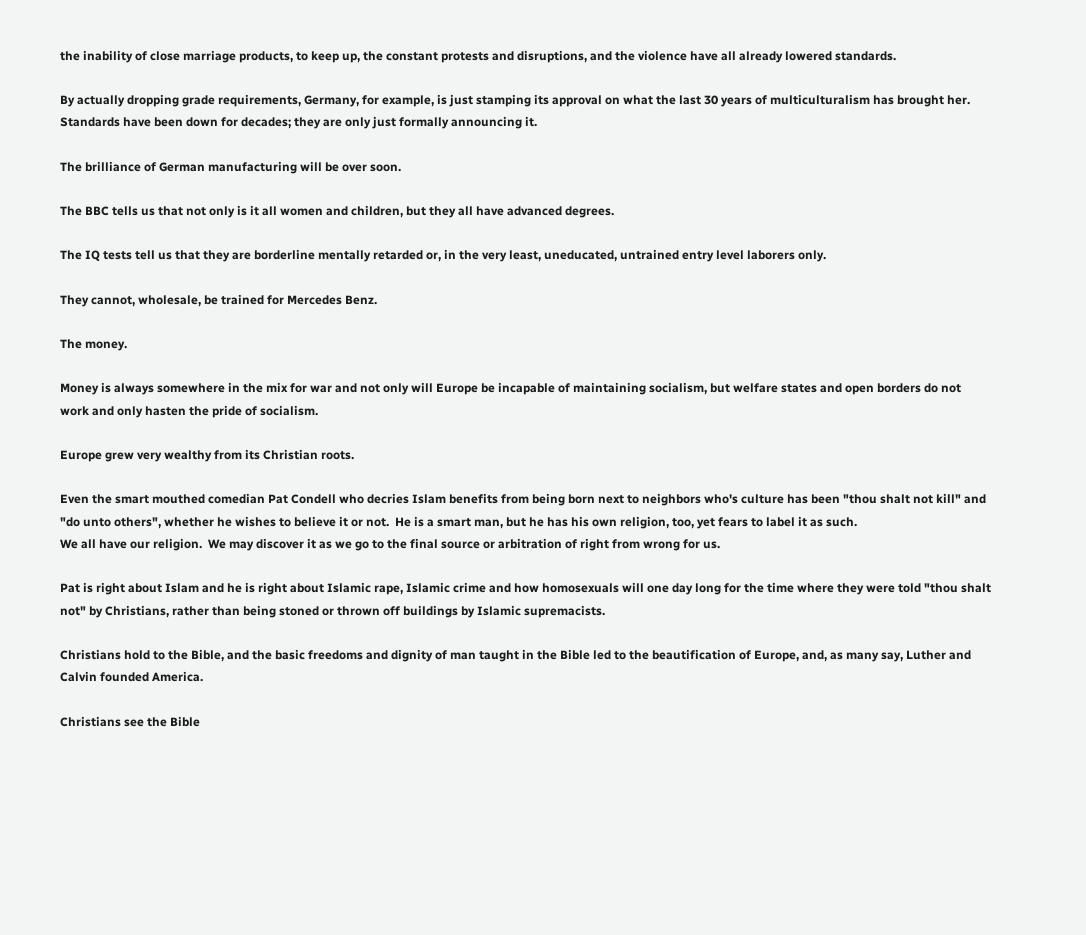the inability of close marriage products, to keep up, the constant protests and disruptions, and the violence have all already lowered standards.

By actually dropping grade requirements, Germany, for example, is just stamping its approval on what the last 30 years of multiculturalism has brought her.  Standards have been down for decades; they are only just formally announcing it.

The brilliance of German manufacturing will be over soon.

The BBC tells us that not only is it all women and children, but they all have advanced degrees.

The IQ tests tell us that they are borderline mentally retarded or, in the very least, uneducated, untrained entry level laborers only.

They cannot, wholesale, be trained for Mercedes Benz.

The money.

Money is always somewhere in the mix for war and not only will Europe be incapable of maintaining socialism, but welfare states and open borders do not work and only hasten the pride of socialism.

Europe grew very wealthy from its Christian roots.

Even the smart mouthed comedian Pat Condell who decries Islam benefits from being born next to neighbors who's culture has been "thou shalt not kill" and "do unto others", whether he wishes to believe it or not.  He is a smart man, but he has his own religion, too, yet fears to label it as such.
We all have our religion.  We may discover it as we go to the final source or arbitration of right from wrong for us.

Pat is right about Islam and he is right about Islamic rape, Islamic crime and how homosexuals will one day long for the time where they were told "thou shalt not" by Christians, rather than being stoned or thrown off buildings by Islamic supremacists.

Christians hold to the Bible, and the basic freedoms and dignity of man taught in the Bible led to the beautification of Europe, and, as many say, Luther and Calvin founded America.

Christians see the Bible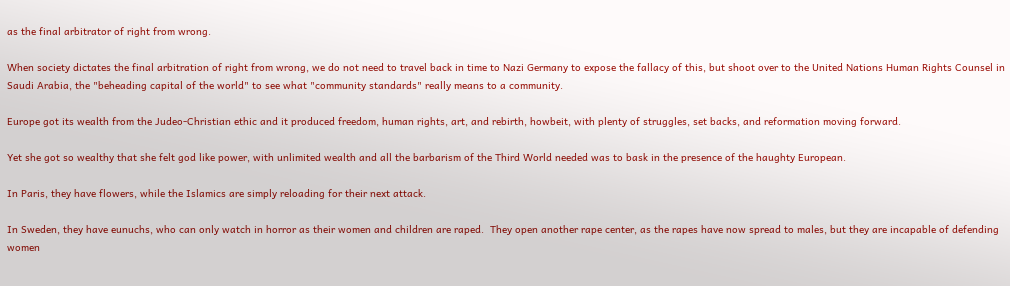as the final arbitrator of right from wrong.

When society dictates the final arbitration of right from wrong, we do not need to travel back in time to Nazi Germany to expose the fallacy of this, but shoot over to the United Nations Human Rights Counsel in Saudi Arabia, the "beheading capital of the world" to see what "community standards" really means to a community.

Europe got its wealth from the Judeo-Christian ethic and it produced freedom, human rights, art, and rebirth, howbeit, with plenty of struggles, set backs, and reformation moving forward.

Yet she got so wealthy that she felt god like power, with unlimited wealth and all the barbarism of the Third World needed was to bask in the presence of the haughty European.

In Paris, they have flowers, while the Islamics are simply reloading for their next attack.

In Sweden, they have eunuchs, who can only watch in horror as their women and children are raped.  They open another rape center, as the rapes have now spread to males, but they are incapable of defending women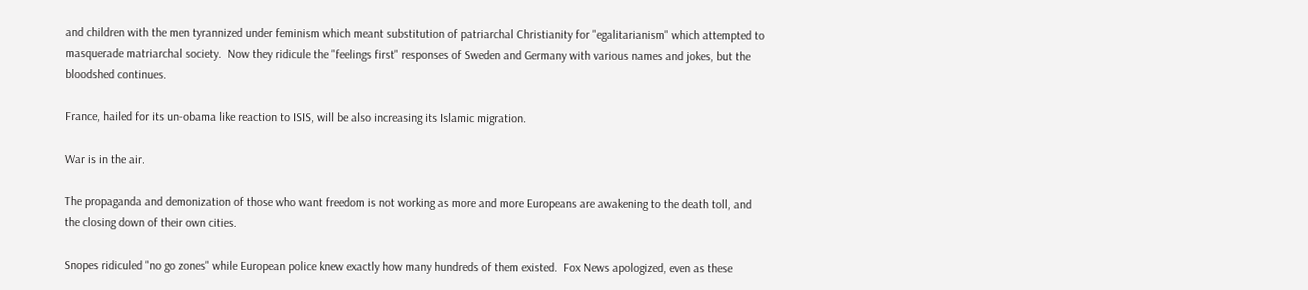and children with the men tyrannized under feminism which meant substitution of patriarchal Christianity for "egalitarianism" which attempted to masquerade matriarchal society.  Now they ridicule the "feelings first" responses of Sweden and Germany with various names and jokes, but the bloodshed continues.

France, hailed for its un-obama like reaction to ISIS, will be also increasing its Islamic migration.

War is in the air.

The propaganda and demonization of those who want freedom is not working as more and more Europeans are awakening to the death toll, and the closing down of their own cities.

Snopes ridiculed "no go zones" while European police knew exactly how many hundreds of them existed.  Fox News apologized, even as these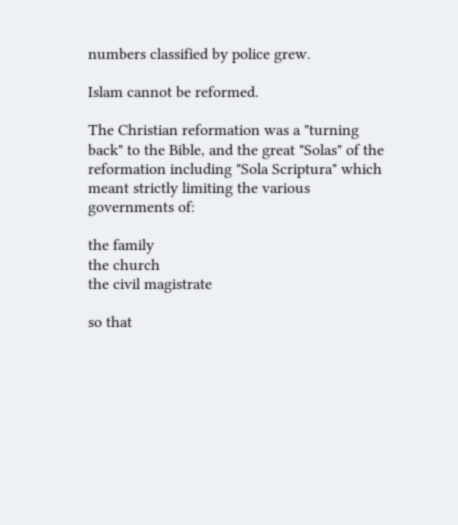numbers classified by police grew.

Islam cannot be reformed.

The Christian reformation was a "turning back" to the Bible, and the great "Solas" of the reformation including "Sola Scriptura" which meant strictly limiting the various governments of:

the family
the church
the civil magistrate

so that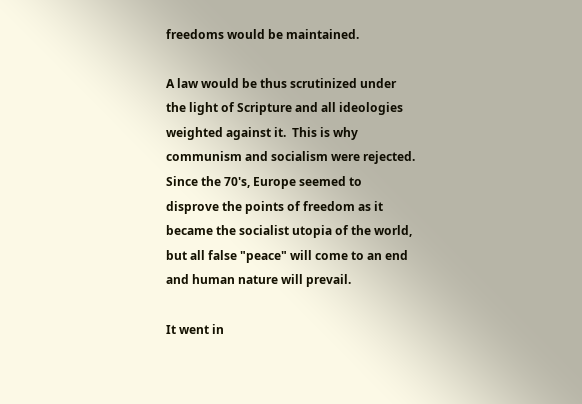freedoms would be maintained.

A law would be thus scrutinized under the light of Scripture and all ideologies weighted against it.  This is why communism and socialism were rejected.  Since the 70's, Europe seemed to disprove the points of freedom as it became the socialist utopia of the world, but all false "peace" will come to an end and human nature will prevail.

It went in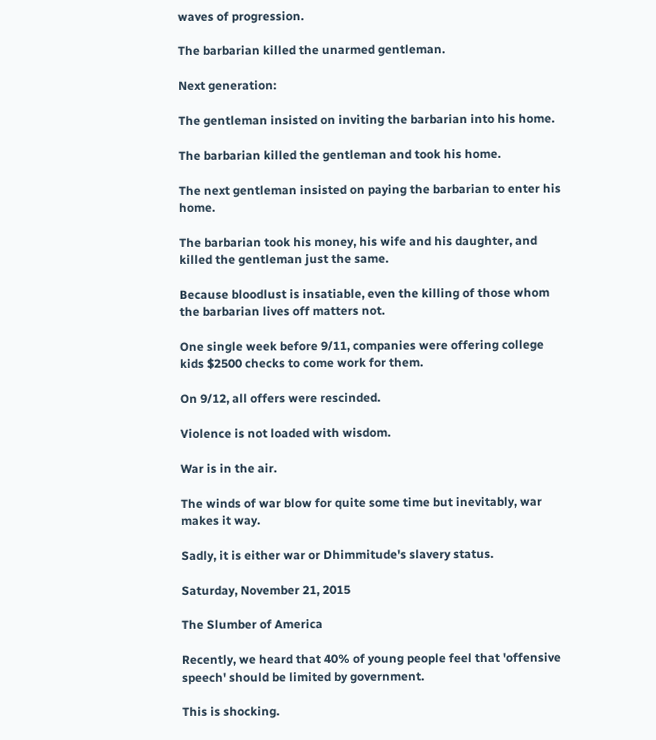waves of progression.

The barbarian killed the unarmed gentleman.

Next generation:

The gentleman insisted on inviting the barbarian into his home.

The barbarian killed the gentleman and took his home.

The next gentleman insisted on paying the barbarian to enter his home.

The barbarian took his money, his wife and his daughter, and killed the gentleman just the same.

Because bloodlust is insatiable, even the killing of those whom the barbarian lives off matters not.

One single week before 9/11, companies were offering college kids $2500 checks to come work for them.

On 9/12, all offers were rescinded.

Violence is not loaded with wisdom.

War is in the air.

The winds of war blow for quite some time but inevitably, war makes it way.

Sadly, it is either war or Dhimmitude's slavery status.

Saturday, November 21, 2015

The Slumber of America

Recently, we heard that 40% of young people feel that 'offensive speech' should be limited by government.

This is shocking.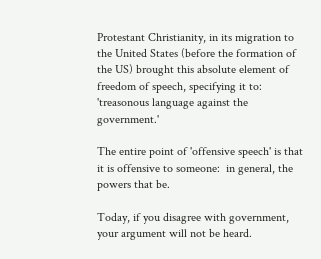Protestant Christianity, in its migration to the United States (before the formation of the US) brought this absolute element of freedom of speech, specifying it to:  'treasonous language against the government.'

The entire point of 'offensive speech' is that it is offensive to someone:  in general, the powers that be.

Today, if you disagree with government, your argument will not be heard.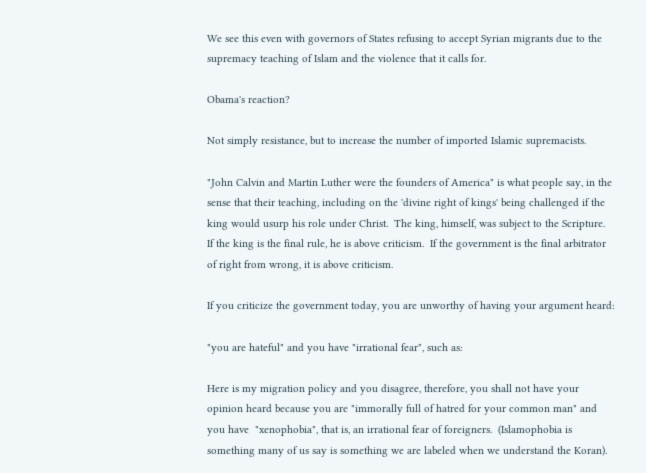We see this even with governors of States refusing to accept Syrian migrants due to the supremacy teaching of Islam and the violence that it calls for.

Obama's reaction?

Not simply resistance, but to increase the number of imported Islamic supremacists.

"John Calvin and Martin Luther were the founders of America" is what people say, in the sense that their teaching, including on the 'divine right of kings' being challenged if the king would usurp his role under Christ.  The king, himself, was subject to the Scripture.  If the king is the final rule, he is above criticism.  If the government is the final arbitrator of right from wrong, it is above criticism.

If you criticize the government today, you are unworthy of having your argument heard:

"you are hateful" and you have "irrational fear", such as:

Here is my migration policy and you disagree, therefore, you shall not have your opinion heard because you are "immorally full of hatred for your common man" and you have  "xenophobia", that is, an irrational fear of foreigners.  (Islamophobia is something many of us say is something we are labeled when we understand the Koran).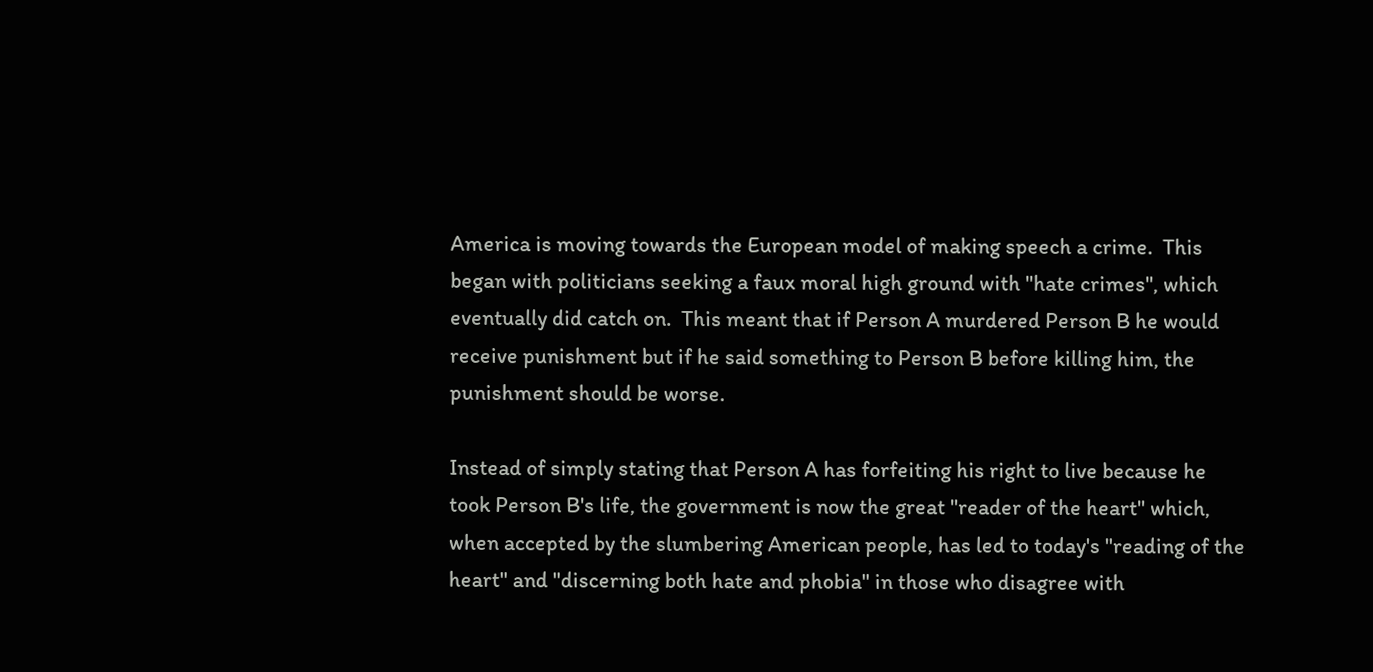America is moving towards the European model of making speech a crime.  This began with politicians seeking a faux moral high ground with "hate crimes", which eventually did catch on.  This meant that if Person A murdered Person B he would receive punishment but if he said something to Person B before killing him, the punishment should be worse.

Instead of simply stating that Person A has forfeiting his right to live because he took Person B's life, the government is now the great "reader of the heart" which, when accepted by the slumbering American people, has led to today's "reading of the heart" and "discerning both hate and phobia" in those who disagree with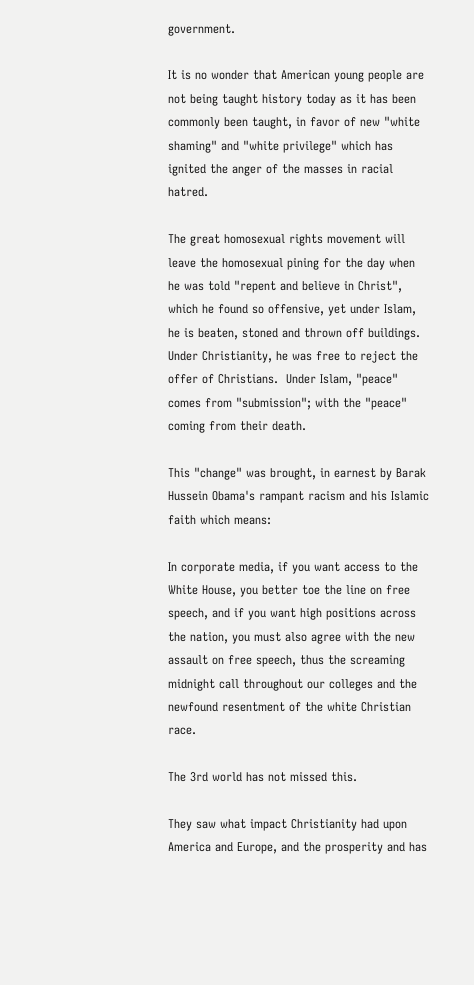government.

It is no wonder that American young people are not being taught history today as it has been commonly been taught, in favor of new "white shaming" and "white privilege" which has ignited the anger of the masses in racial hatred.

The great homosexual rights movement will leave the homosexual pining for the day when he was told "repent and believe in Christ", which he found so offensive, yet under Islam, he is beaten, stoned and thrown off buildings.  Under Christianity, he was free to reject the offer of Christians.  Under Islam, "peace" comes from "submission"; with the "peace" coming from their death.

This "change" was brought, in earnest by Barak Hussein Obama's rampant racism and his Islamic faith which means:

In corporate media, if you want access to the White House, you better toe the line on free speech, and if you want high positions across the nation, you must also agree with the new assault on free speech, thus the screaming midnight call throughout our colleges and the newfound resentment of the white Christian race.

The 3rd world has not missed this.

They saw what impact Christianity had upon America and Europe, and the prosperity and has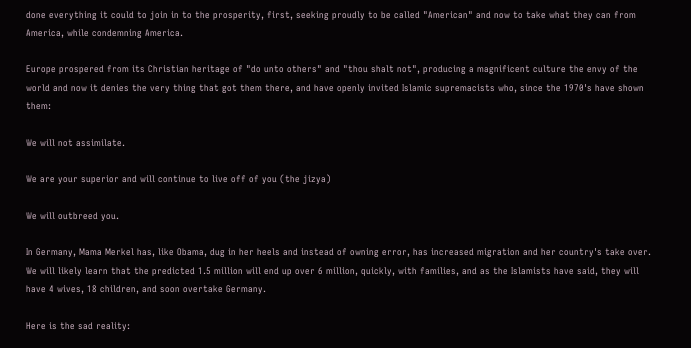done everything it could to join in to the prosperity, first, seeking proudly to be called "American" and now to take what they can from America, while condemning America.

Europe prospered from its Christian heritage of "do unto others" and "thou shalt not", producing a magnificent culture the envy of the world and now it denies the very thing that got them there, and have openly invited Islamic supremacists who, since the 1970's have shown them:

We will not assimilate.

We are your superior and will continue to live off of you (the jizya)

We will outbreed you.

In Germany, Mama Merkel has, like Obama, dug in her heels and instead of owning error, has increased migration and her country's take over.  We will likely learn that the predicted 1.5 million will end up over 6 million, quickly, with families, and as the Islamists have said, they will have 4 wives, 18 children, and soon overtake Germany.

Here is the sad reality: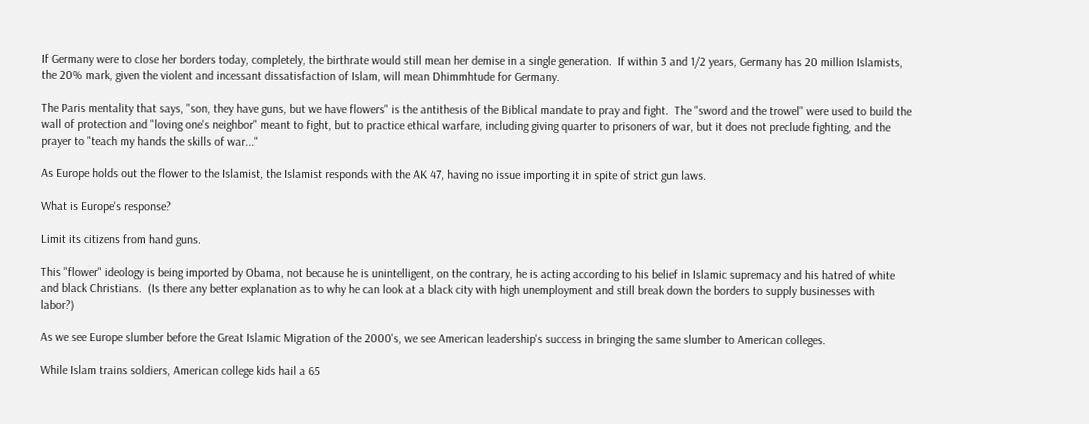If Germany were to close her borders today, completely, the birthrate would still mean her demise in a single generation.  If within 3 and 1/2 years, Germany has 20 million Islamists, the 20% mark, given the violent and incessant dissatisfaction of Islam, will mean Dhimmhtude for Germany.

The Paris mentality that says, "son, they have guns, but we have flowers" is the antithesis of the Biblical mandate to pray and fight.  The "sword and the trowel" were used to build the wall of protection and "loving one's neighbor" meant to fight, but to practice ethical warfare, including giving quarter to prisoners of war, but it does not preclude fighting, and the prayer to "teach my hands the skills of war..."

As Europe holds out the flower to the Islamist, the Islamist responds with the AK 47, having no issue importing it in spite of strict gun laws.

What is Europe's response?

Limit its citizens from hand guns.

This "flower" ideology is being imported by Obama, not because he is unintelligent, on the contrary, he is acting according to his belief in Islamic supremacy and his hatred of white and black Christians.  (Is there any better explanation as to why he can look at a black city with high unemployment and still break down the borders to supply businesses with labor?)

As we see Europe slumber before the Great Islamic Migration of the 2000's, we see American leadership's success in bringing the same slumber to American colleges.

While Islam trains soldiers, American college kids hail a 65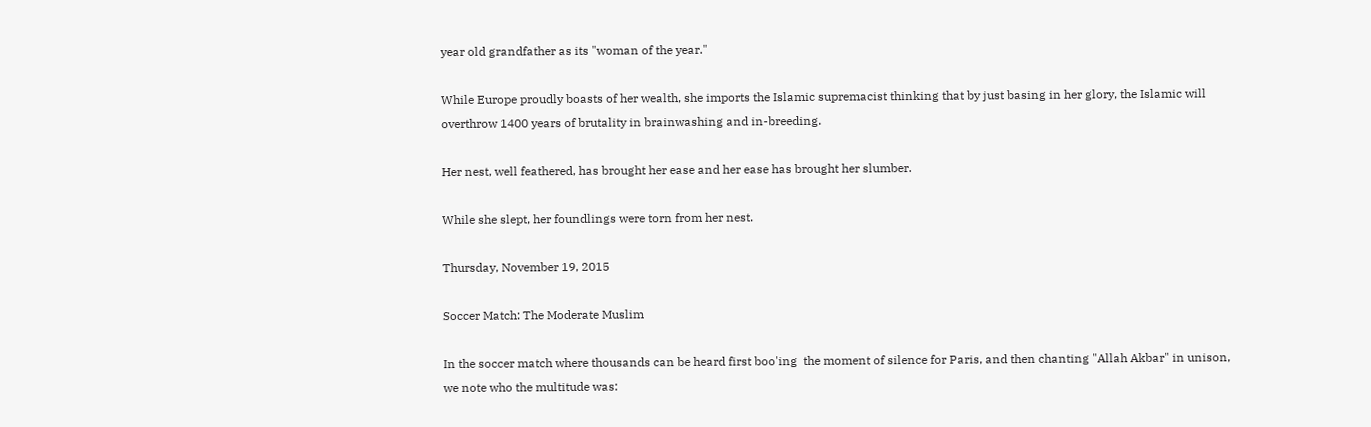year old grandfather as its "woman of the year."

While Europe proudly boasts of her wealth, she imports the Islamic supremacist thinking that by just basing in her glory, the Islamic will overthrow 1400 years of brutality in brainwashing and in-breeding.

Her nest, well feathered, has brought her ease and her ease has brought her slumber.

While she slept, her foundlings were torn from her nest.

Thursday, November 19, 2015

Soccer Match: The Moderate Muslim

In the soccer match where thousands can be heard first boo'ing  the moment of silence for Paris, and then chanting "Allah Akbar" in unison, we note who the multitude was: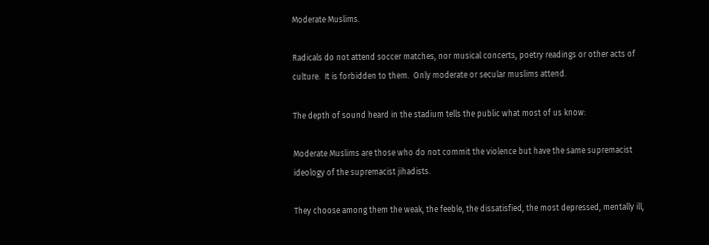Moderate Muslims.

Radicals do not attend soccer matches, nor musical concerts, poetry readings or other acts of culture.  It is forbidden to them.  Only moderate or secular muslims attend.

The depth of sound heard in the stadium tells the public what most of us know:

Moderate Muslims are those who do not commit the violence but have the same supremacist ideology of the supremacist jihadists.

They choose among them the weak, the feeble, the dissatisfied, the most depressed, mentally ill,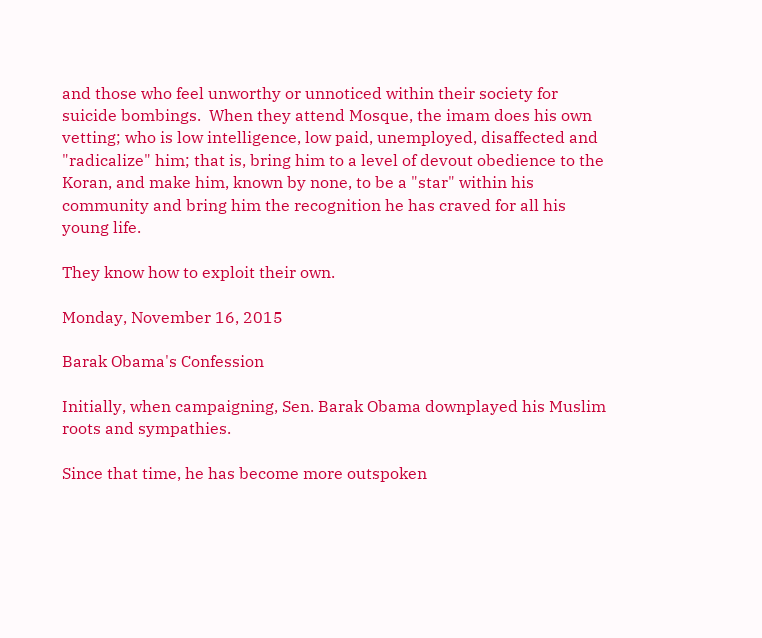and those who feel unworthy or unnoticed within their society for suicide bombings.  When they attend Mosque, the imam does his own vetting; who is low intelligence, low paid, unemployed, disaffected and "radicalize" him; that is, bring him to a level of devout obedience to the Koran, and make him, known by none, to be a "star" within his community and bring him the recognition he has craved for all his young life.

They know how to exploit their own.

Monday, November 16, 2015

Barak Obama's Confession

Initially, when campaigning, Sen. Barak Obama downplayed his Muslim roots and sympathies.

Since that time, he has become more outspoken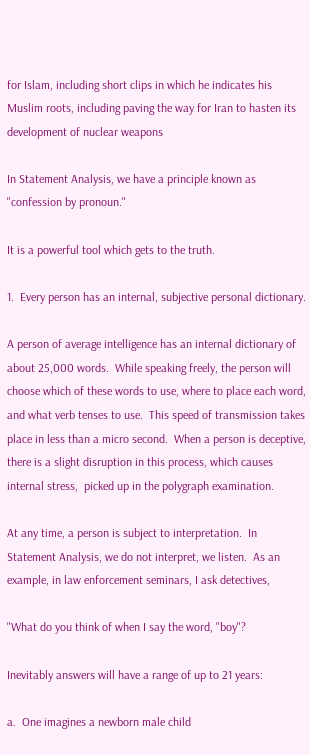for Islam, including short clips in which he indicates his Muslim roots, including paving the way for Iran to hasten its development of nuclear weapons

In Statement Analysis, we have a principle known as "confession by pronoun."

It is a powerful tool which gets to the truth.

1.  Every person has an internal, subjective personal dictionary.

A person of average intelligence has an internal dictionary of about 25,000 words.  While speaking freely, the person will choose which of these words to use, where to place each word, and what verb tenses to use.  This speed of transmission takes place in less than a micro second.  When a person is deceptive, there is a slight disruption in this process, which causes internal stress,  picked up in the polygraph examination.

At any time, a person is subject to interpretation.  In Statement Analysis, we do not interpret, we listen.  As an example, in law enforcement seminars, I ask detectives,

"What do you think of when I say the word, "boy"?

Inevitably answers will have a range of up to 21 years:

a.  One imagines a newborn male child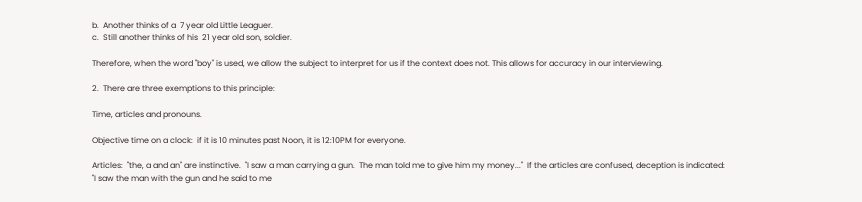b.  Another thinks of a  7 year old Little Leaguer.
c.  Still another thinks of his  21 year old son, soldier.

Therefore, when the word "boy" is used, we allow the subject to interpret for us if the context does not. This allows for accuracy in our interviewing.

2.  There are three exemptions to this principle:

Time, articles and pronouns.

Objective time on a clock:  if it is 10 minutes past Noon, it is 12:10PM for everyone.

Articles:  "the, a and an" are instinctive.  "I saw a man carrying a gun.  The man told me to give him my money..."  If the articles are confused, deception is indicated:  "I saw the man with the gun and he said to me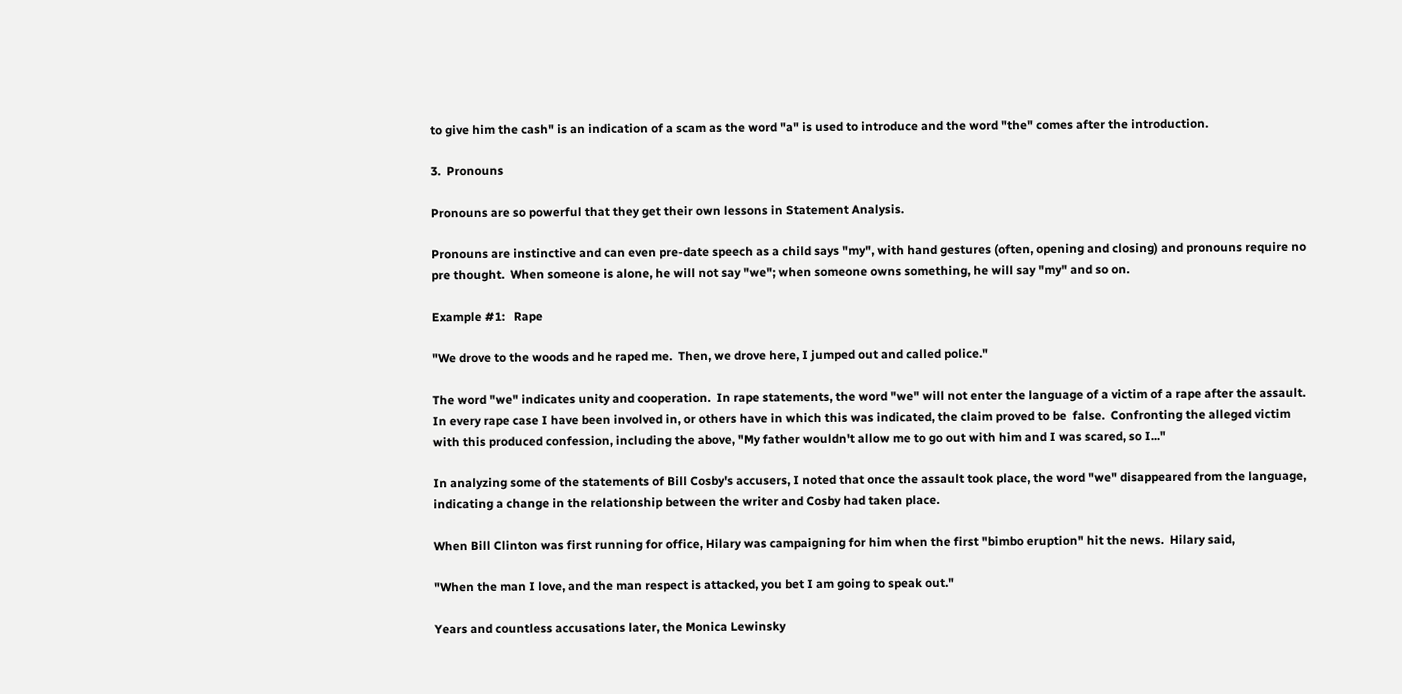to give him the cash" is an indication of a scam as the word "a" is used to introduce and the word "the" comes after the introduction.

3.  Pronouns

Pronouns are so powerful that they get their own lessons in Statement Analysis.

Pronouns are instinctive and can even pre-date speech as a child says "my", with hand gestures (often, opening and closing) and pronouns require no pre thought.  When someone is alone, he will not say "we"; when someone owns something, he will say "my" and so on.

Example #1:   Rape

"We drove to the woods and he raped me.  Then, we drove here, I jumped out and called police."

The word "we" indicates unity and cooperation.  In rape statements, the word "we" will not enter the language of a victim of a rape after the assault.  In every rape case I have been involved in, or others have in which this was indicated, the claim proved to be  false.  Confronting the alleged victim with this produced confession, including the above, "My father wouldn't allow me to go out with him and I was scared, so I..."

In analyzing some of the statements of Bill Cosby's accusers, I noted that once the assault took place, the word "we" disappeared from the language, indicating a change in the relationship between the writer and Cosby had taken place.

When Bill Clinton was first running for office, Hilary was campaigning for him when the first "bimbo eruption" hit the news.  Hilary said,

"When the man I love, and the man respect is attacked, you bet I am going to speak out."

Years and countless accusations later, the Monica Lewinsky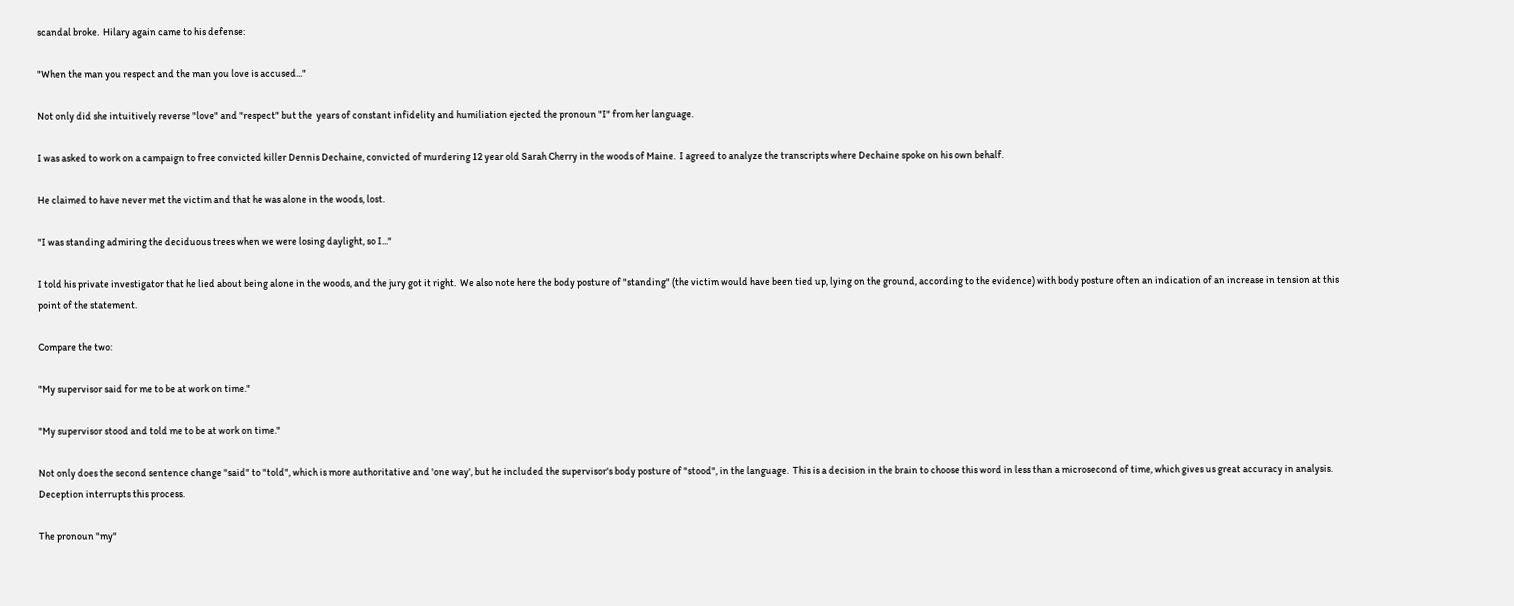scandal broke.  Hilary again came to his defense:

"When the man you respect and the man you love is accused..."

Not only did she intuitively reverse "love" and "respect" but the  years of constant infidelity and humiliation ejected the pronoun "I" from her language.

I was asked to work on a campaign to free convicted killer Dennis Dechaine, convicted of murdering 12 year old Sarah Cherry in the woods of Maine.  I agreed to analyze the transcripts where Dechaine spoke on his own behalf.

He claimed to have never met the victim and that he was alone in the woods, lost.

"I was standing admiring the deciduous trees when we were losing daylight, so I..."

I told his private investigator that he lied about being alone in the woods, and the jury got it right.  We also note here the body posture of "standing" (the victim would have been tied up, lying on the ground, according to the evidence) with body posture often an indication of an increase in tension at this point of the statement.

Compare the two:

"My supervisor said for me to be at work on time."

"My supervisor stood and told me to be at work on time."

Not only does the second sentence change "said" to "told", which is more authoritative and 'one way', but he included the supervisor's body posture of "stood", in the language.  This is a decision in the brain to choose this word in less than a microsecond of time, which gives us great accuracy in analysis.  Deception interrupts this process.

The pronoun "my"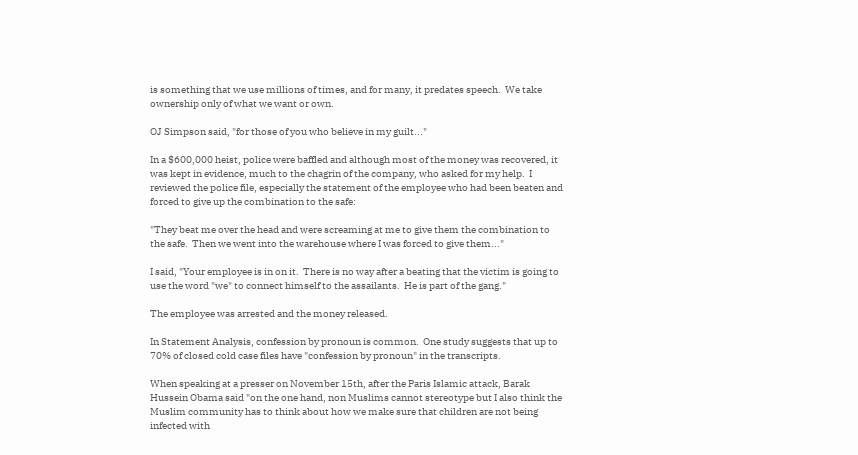is something that we use millions of times, and for many, it predates speech.  We take ownership only of what we want or own.

OJ Simpson said, "for those of you who believe in my guilt..."

In a $600,000 heist, police were baffled and although most of the money was recovered, it was kept in evidence, much to the chagrin of the company, who asked for my help.  I reviewed the police file, especially the statement of the employee who had been beaten and forced to give up the combination to the safe:

"They beat me over the head and were screaming at me to give them the combination to the safe.  Then we went into the warehouse where I was forced to give them..."

I said, "Your employee is in on it.  There is no way after a beating that the victim is going to use the word "we" to connect himself to the assailants.  He is part of the gang."

The employee was arrested and the money released.

In Statement Analysis, confession by pronoun is common.  One study suggests that up to 70% of closed cold case files have "confession by pronoun" in the transcripts.

When speaking at a presser on November 15th, after the Paris Islamic attack, Barak Hussein Obama said "on the one hand, non Muslims cannot stereotype but I also think the Muslim community has to think about how we make sure that children are not being infected with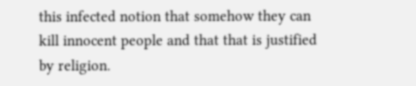this infected notion that somehow they can kill innocent people and that that is justified by religion.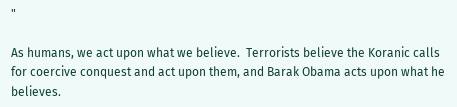"

As humans, we act upon what we believe.  Terrorists believe the Koranic calls for coercive conquest and act upon them, and Barak Obama acts upon what he believes.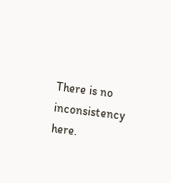There is no inconsistency here.